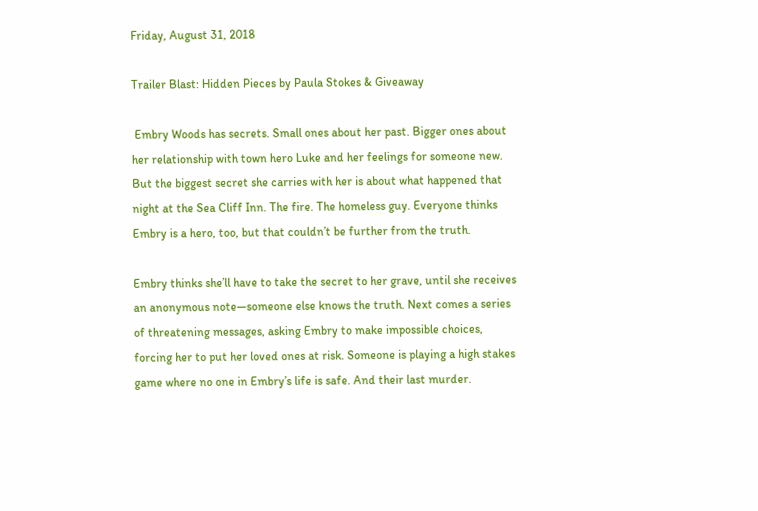Friday, August 31, 2018

Trailer Blast: Hidden Pieces by Paula Stokes & Giveaway

 Embry Woods has secrets. Small ones about her past. Bigger ones about her relationship with town hero Luke and her feelings for someone new. But the biggest secret she carries with her is about what happened that night at the Sea Cliff Inn. The fire. The homeless guy. Everyone thinks Embry is a hero, too, but that couldn’t be further from the truth.

Embry thinks she’ll have to take the secret to her grave, until she receives an anonymous note—someone else knows the truth. Next comes a series of threatening messages, asking Embry to make impossible choices, forcing her to put her loved ones at risk. Someone is playing a high stakes game where no one in Embry’s life is safe. And their last murder.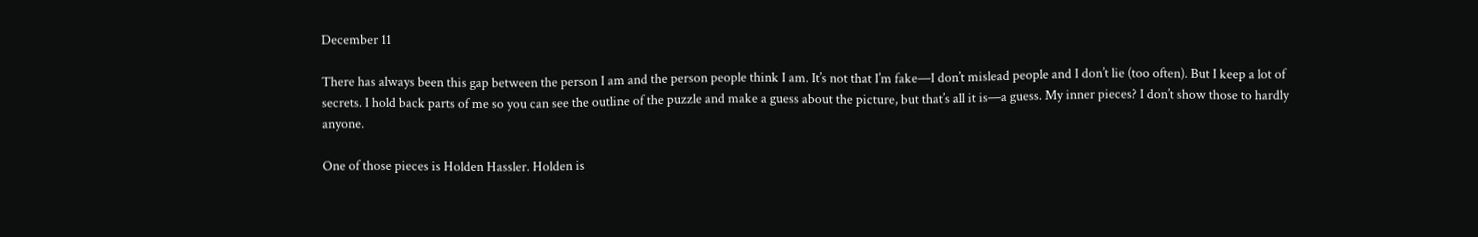December 11

There has always been this gap between the person I am and the person people think I am. It’s not that I’m fake—I don’t mislead people and I don’t lie (too often). But I keep a lot of secrets. I hold back parts of me so you can see the outline of the puzzle and make a guess about the picture, but that’s all it is—a guess. My inner pieces? I don’t show those to hardly anyone.

One of those pieces is Holden Hassler. Holden is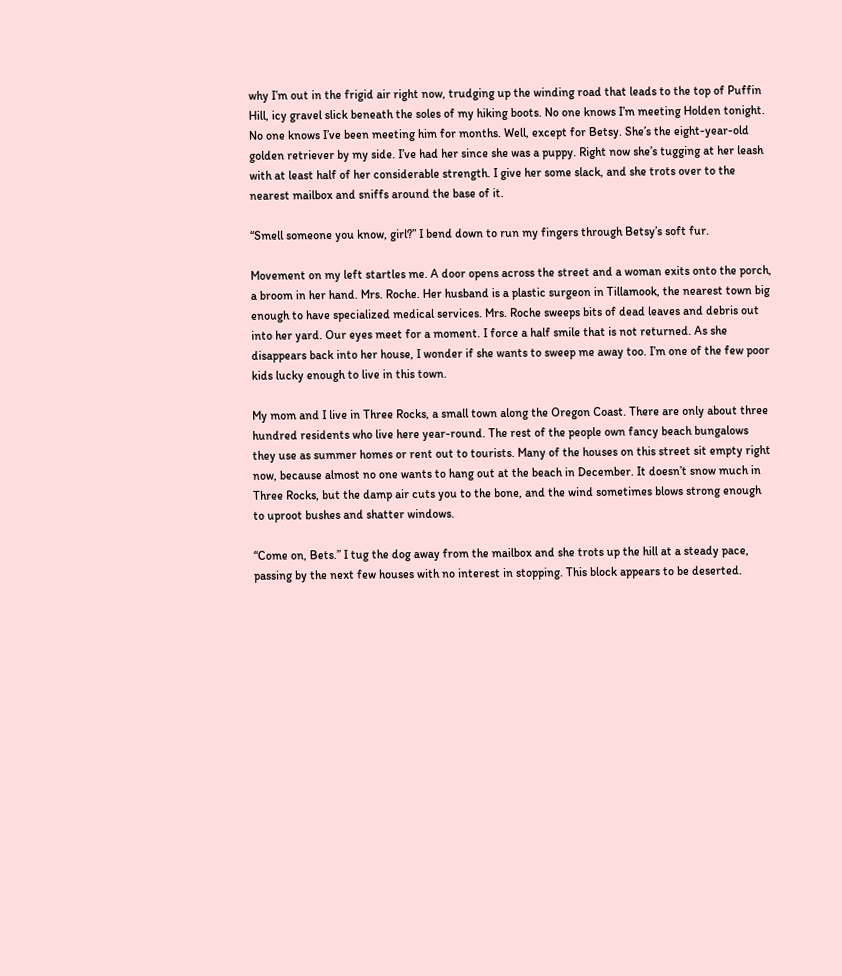why I’m out in the frigid air right now, trudging up the winding road that leads to the top of Puffin Hill, icy gravel slick beneath the soles of my hiking boots. No one knows I’m meeting Holden tonight. No one knows I’ve been meeting him for months. Well, except for Betsy. She’s the eight-year-old golden retriever by my side. I’ve had her since she was a puppy. Right now she’s tugging at her leash with at least half of her considerable strength. I give her some slack, and she trots over to the nearest mailbox and sniffs around the base of it.

“Smell someone you know, girl?” I bend down to run my fingers through Betsy’s soft fur.

Movement on my left startles me. A door opens across the street and a woman exits onto the porch, a broom in her hand. Mrs. Roche. Her husband is a plastic surgeon in Tillamook, the nearest town big enough to have specialized medical services. Mrs. Roche sweeps bits of dead leaves and debris out into her yard. Our eyes meet for a moment. I force a half smile that is not returned. As she disappears back into her house, I wonder if she wants to sweep me away too. I’m one of the few poor kids lucky enough to live in this town.

My mom and I live in Three Rocks, a small town along the Oregon Coast. There are only about three hundred residents who live here year-round. The rest of the people own fancy beach bungalows they use as summer homes or rent out to tourists. Many of the houses on this street sit empty right now, because almost no one wants to hang out at the beach in December. It doesn’t snow much in Three Rocks, but the damp air cuts you to the bone, and the wind sometimes blows strong enough to uproot bushes and shatter windows.

“Come on, Bets.” I tug the dog away from the mailbox and she trots up the hill at a steady pace, passing by the next few houses with no interest in stopping. This block appears to be deserted.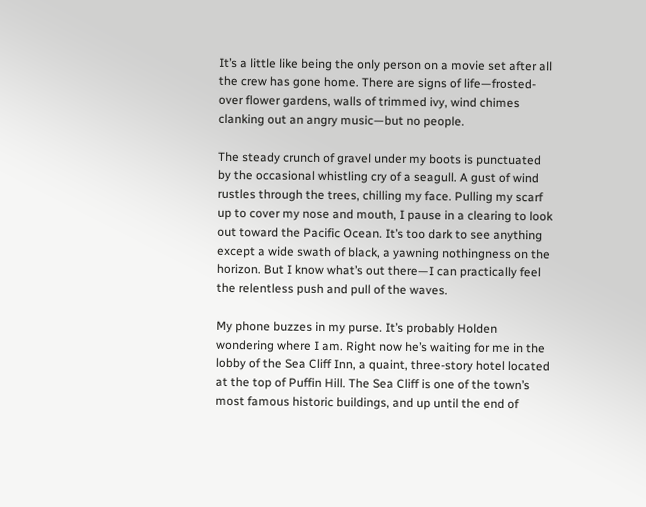It’s a little like being the only person on a movie set after all the crew has gone home. There are signs of life—frosted-over flower gardens, walls of trimmed ivy, wind chimes clanking out an angry music—but no people.

The steady crunch of gravel under my boots is punctuated by the occasional whistling cry of a seagull. A gust of wind rustles through the trees, chilling my face. Pulling my scarf up to cover my nose and mouth, I pause in a clearing to look out toward the Pacific Ocean. It’s too dark to see anything except a wide swath of black, a yawning nothingness on the horizon. But I know what’s out there—I can practically feel the relentless push and pull of the waves.

My phone buzzes in my purse. It’s probably Holden wondering where I am. Right now he’s waiting for me in the lobby of the Sea Cliff Inn, a quaint, three-story hotel located at the top of Puffin Hill. The Sea Cliff is one of the town’s most famous historic buildings, and up until the end of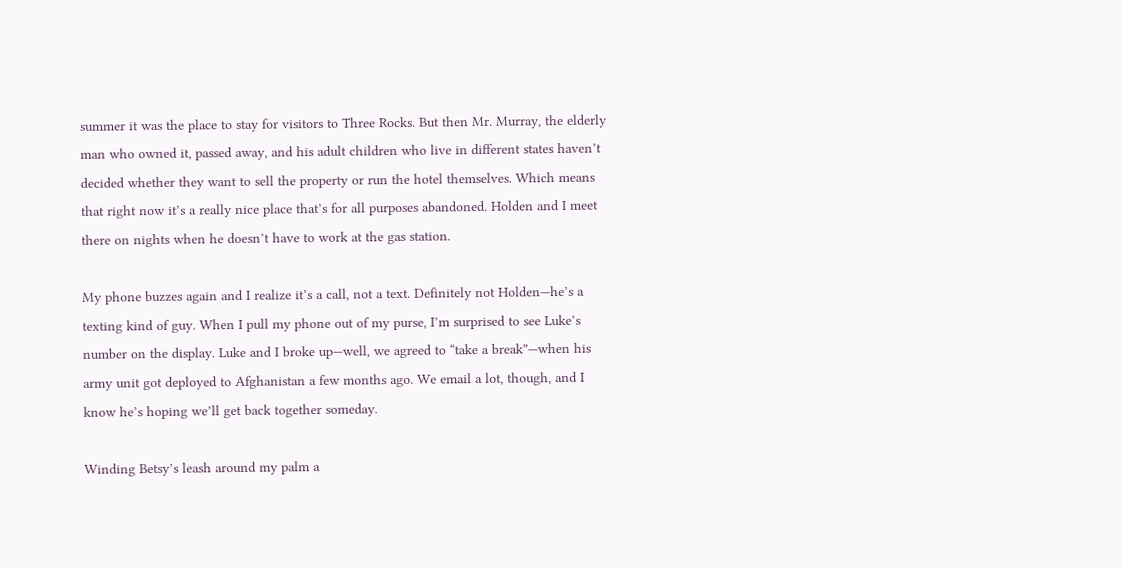summer it was the place to stay for visitors to Three Rocks. But then Mr. Murray, the elderly man who owned it, passed away, and his adult children who live in different states haven’t decided whether they want to sell the property or run the hotel themselves. Which means that right now it’s a really nice place that’s for all purposes abandoned. Holden and I meet there on nights when he doesn’t have to work at the gas station.

My phone buzzes again and I realize it’s a call, not a text. Definitely not Holden—he’s a texting kind of guy. When I pull my phone out of my purse, I’m surprised to see Luke’s number on the display. Luke and I broke up—well, we agreed to “take a break”—when his army unit got deployed to Afghanistan a few months ago. We email a lot, though, and I know he’s hoping we’ll get back together someday.

Winding Betsy’s leash around my palm a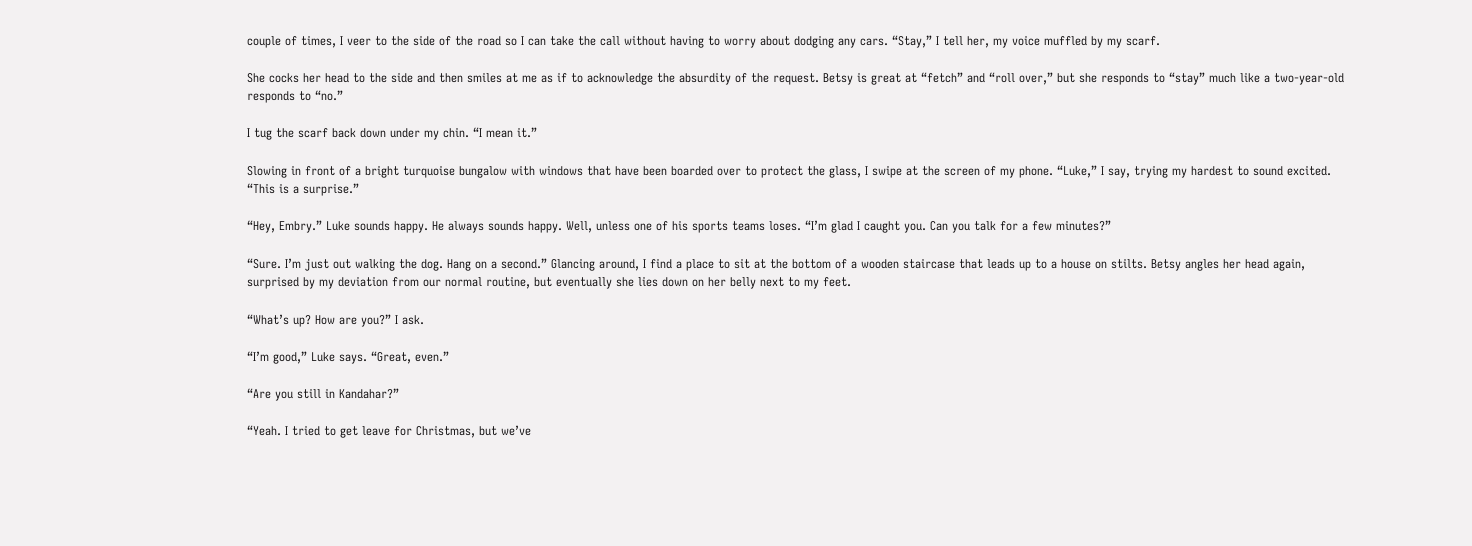couple of times, I veer to the side of the road so I can take the call without having to worry about dodging any cars. “Stay,” I tell her, my voice muffled by my scarf.

She cocks her head to the side and then smiles at me as if to acknowledge the absurdity of the request. Betsy is great at “fetch” and “roll over,” but she responds to “stay” much like a two-year-old responds to “no.”

I tug the scarf back down under my chin. “I mean it.”

Slowing in front of a bright turquoise bungalow with windows that have been boarded over to protect the glass, I swipe at the screen of my phone. “Luke,” I say, trying my hardest to sound excited. “This is a surprise.”

“Hey, Embry.” Luke sounds happy. He always sounds happy. Well, unless one of his sports teams loses. “I’m glad I caught you. Can you talk for a few minutes?”

“Sure. I’m just out walking the dog. Hang on a second.” Glancing around, I find a place to sit at the bottom of a wooden staircase that leads up to a house on stilts. Betsy angles her head again, surprised by my deviation from our normal routine, but eventually she lies down on her belly next to my feet.

“What’s up? How are you?” I ask.

“I’m good,” Luke says. “Great, even.”

“Are you still in Kandahar?”

“Yeah. I tried to get leave for Christmas, but we’ve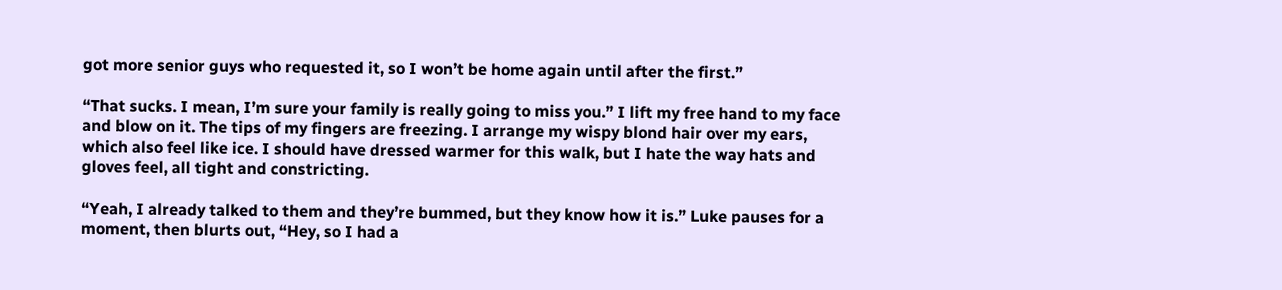got more senior guys who requested it, so I won’t be home again until after the first.”

“That sucks. I mean, I’m sure your family is really going to miss you.” I lift my free hand to my face and blow on it. The tips of my fingers are freezing. I arrange my wispy blond hair over my ears, which also feel like ice. I should have dressed warmer for this walk, but I hate the way hats and gloves feel, all tight and constricting.

“Yeah, I already talked to them and they’re bummed, but they know how it is.” Luke pauses for a moment, then blurts out, “Hey, so I had a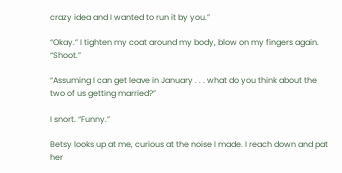crazy idea and I wanted to run it by you.”

“Okay.” I tighten my coat around my body, blow on my fingers again. “Shoot.”

“Assuming I can get leave in January . . . what do you think about the two of us getting married?”

I snort. “Funny.”

Betsy looks up at me, curious at the noise I made. I reach down and pat her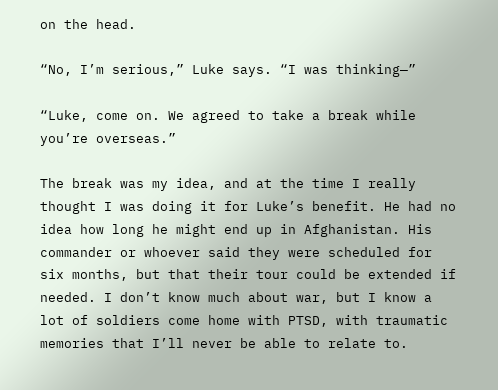on the head.

“No, I’m serious,” Luke says. “I was thinking—”

“Luke, come on. We agreed to take a break while you’re overseas.”

The break was my idea, and at the time I really thought I was doing it for Luke’s benefit. He had no idea how long he might end up in Afghanistan. His commander or whoever said they were scheduled for six months, but that their tour could be extended if needed. I don’t know much about war, but I know a lot of soldiers come home with PTSD, with traumatic memories that I’ll never be able to relate to.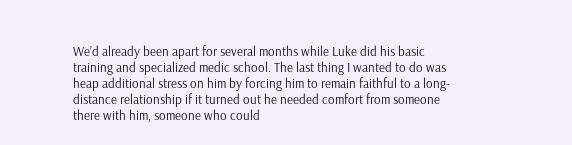We’d already been apart for several months while Luke did his basic training and specialized medic school. The last thing I wanted to do was heap additional stress on him by forcing him to remain faithful to a long-distance relationship if it turned out he needed comfort from someone there with him, someone who could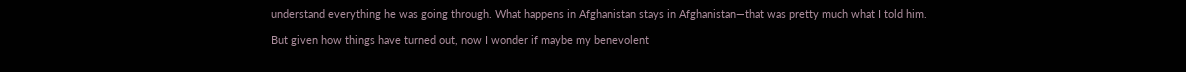understand everything he was going through. What happens in Afghanistan stays in Afghanistan—that was pretty much what I told him.

But given how things have turned out, now I wonder if maybe my benevolent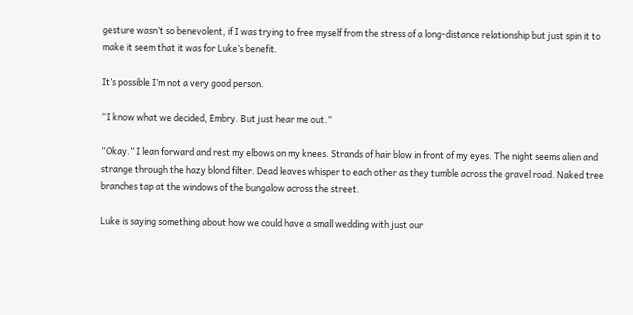gesture wasn’t so benevolent, if I was trying to free myself from the stress of a long-distance relationship but just spin it to make it seem that it was for Luke’s benefit.

It’s possible I’m not a very good person.

“I know what we decided, Embry. But just hear me out.”

“Okay.” I lean forward and rest my elbows on my knees. Strands of hair blow in front of my eyes. The night seems alien and strange through the hazy blond filter. Dead leaves whisper to each other as they tumble across the gravel road. Naked tree branches tap at the windows of the bungalow across the street.

Luke is saying something about how we could have a small wedding with just our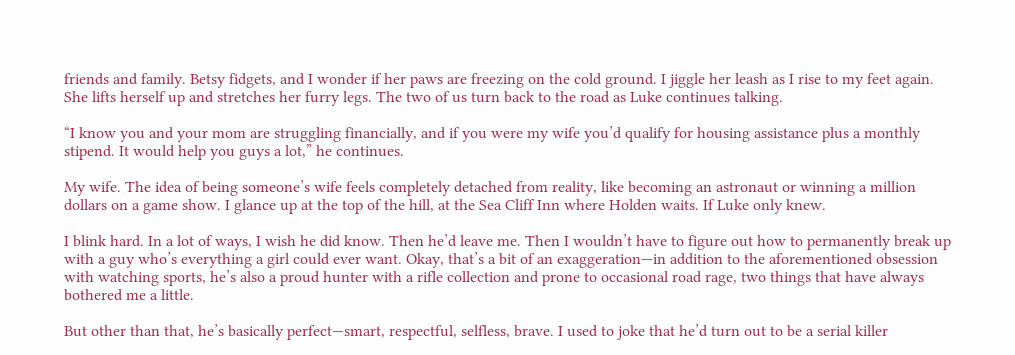friends and family. Betsy fidgets, and I wonder if her paws are freezing on the cold ground. I jiggle her leash as I rise to my feet again. She lifts herself up and stretches her furry legs. The two of us turn back to the road as Luke continues talking.

“I know you and your mom are struggling financially, and if you were my wife you’d qualify for housing assistance plus a monthly stipend. It would help you guys a lot,” he continues.

My wife. The idea of being someone’s wife feels completely detached from reality, like becoming an astronaut or winning a million dollars on a game show. I glance up at the top of the hill, at the Sea Cliff Inn where Holden waits. If Luke only knew.

I blink hard. In a lot of ways, I wish he did know. Then he’d leave me. Then I wouldn’t have to figure out how to permanently break up with a guy who’s everything a girl could ever want. Okay, that’s a bit of an exaggeration—in addition to the aforementioned obsession with watching sports, he’s also a proud hunter with a rifle collection and prone to occasional road rage, two things that have always bothered me a little.

But other than that, he’s basically perfect—smart, respectful, selfless, brave. I used to joke that he’d turn out to be a serial killer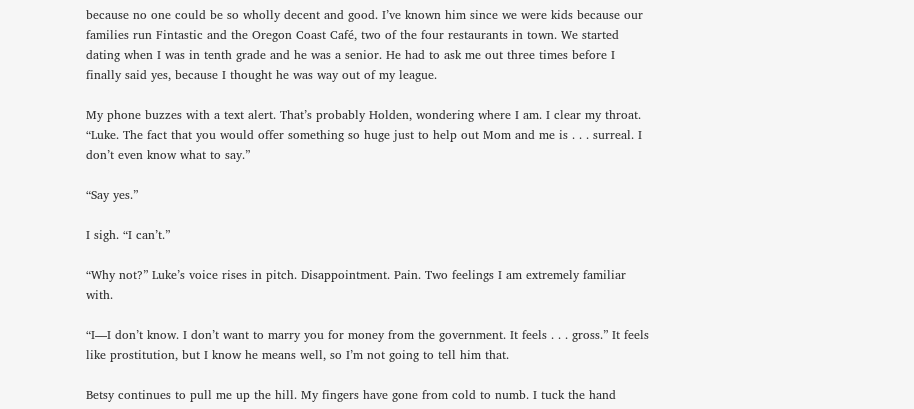because no one could be so wholly decent and good. I’ve known him since we were kids because our families run Fintastic and the Oregon Coast Café, two of the four restaurants in town. We started dating when I was in tenth grade and he was a senior. He had to ask me out three times before I finally said yes, because I thought he was way out of my league.

My phone buzzes with a text alert. That’s probably Holden, wondering where I am. I clear my throat. “Luke. The fact that you would offer something so huge just to help out Mom and me is . . . surreal. I don’t even know what to say.”

“Say yes.”

I sigh. “I can’t.”

“Why not?” Luke’s voice rises in pitch. Disappointment. Pain. Two feelings I am extremely familiar with.

“I—I don’t know. I don’t want to marry you for money from the government. It feels . . . gross.” It feels like prostitution, but I know he means well, so I’m not going to tell him that.

Betsy continues to pull me up the hill. My fingers have gone from cold to numb. I tuck the hand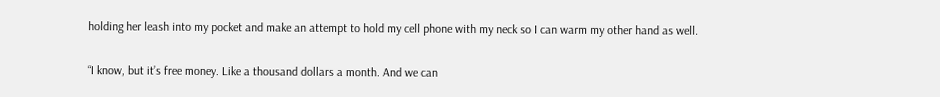holding her leash into my pocket and make an attempt to hold my cell phone with my neck so I can warm my other hand as well.

“I know, but it’s free money. Like a thousand dollars a month. And we can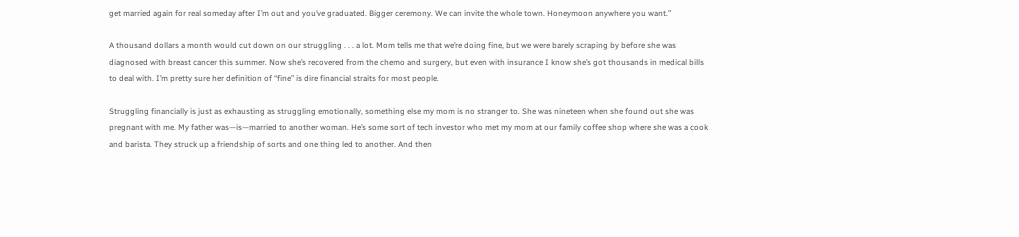get married again for real someday after I’m out and you’ve graduated. Bigger ceremony. We can invite the whole town. Honeymoon anywhere you want.”

A thousand dollars a month would cut down on our struggling . . . a lot. Mom tells me that we’re doing fine, but we were barely scraping by before she was diagnosed with breast cancer this summer. Now she’s recovered from the chemo and surgery, but even with insurance I know she’s got thousands in medical bills to deal with. I’m pretty sure her definition of “fine” is dire financial straits for most people.

Struggling financially is just as exhausting as struggling emotionally, something else my mom is no stranger to. She was nineteen when she found out she was pregnant with me. My father was—is—married to another woman. He’s some sort of tech investor who met my mom at our family coffee shop where she was a cook and barista. They struck up a friendship of sorts and one thing led to another. And then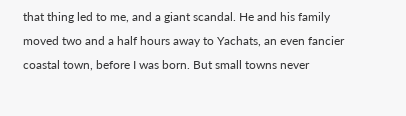that thing led to me, and a giant scandal. He and his family moved two and a half hours away to Yachats, an even fancier coastal town, before I was born. But small towns never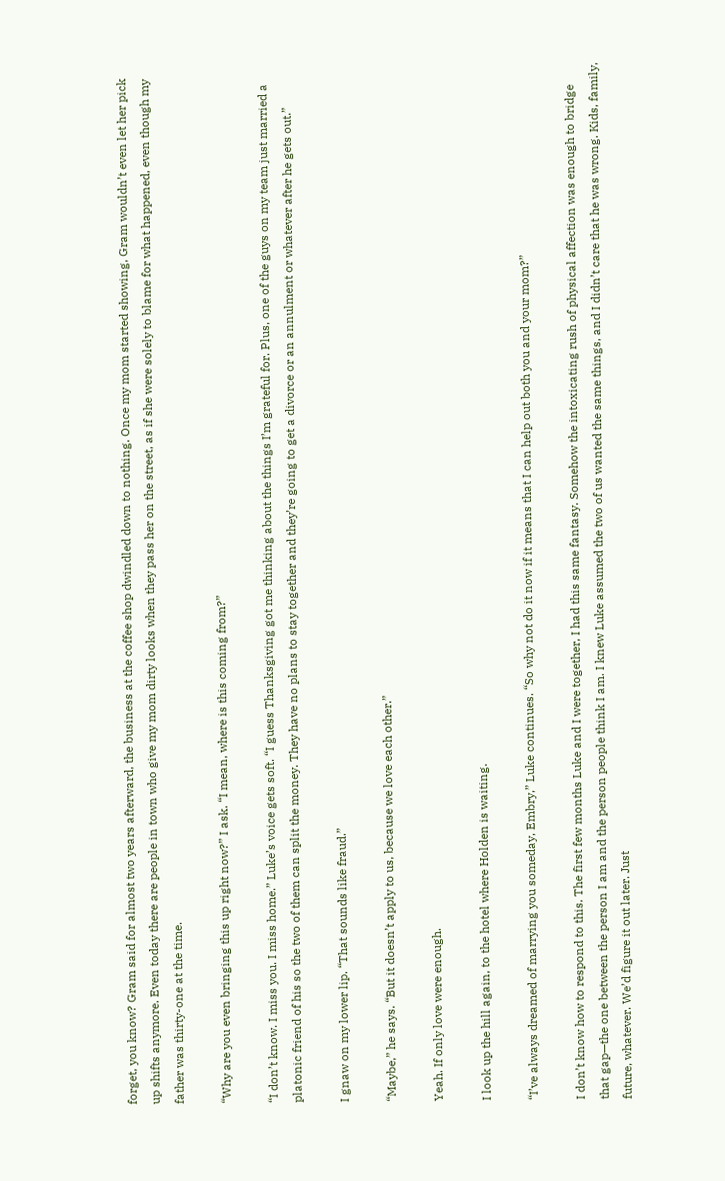forget, you know? Gram said for almost two years afterward, the business at the coffee shop dwindled down to nothing. Once my mom started showing, Gram wouldn’t even let her pick up shifts anymore. Even today there are people in town who give my mom dirty looks when they pass her on the street, as if she were solely to blame for what happened, even though my father was thirty-one at the time.

“Why are you even bringing this up right now?” I ask. “I mean, where is this coming from?”

“I don’t know. I miss you. I miss home.” Luke’s voice gets soft. “I guess Thanksgiving got me thinking about the things I’m grateful for. Plus, one of the guys on my team just married a platonic friend of his so the two of them can split the money. They have no plans to stay together and they’re going to get a divorce or an annulment or whatever after he gets out.”

I gnaw on my lower lip. “That sounds like fraud.”

“Maybe,” he says. “But it doesn’t apply to us, because we love each other.”

Yeah. If only love were enough.

I look up the hill again, to the hotel where Holden is waiting.

“I’ve always dreamed of marrying you someday, Embry,” Luke continues. “So why not do it now if it means that I can help out both you and your mom?”

I don’t know how to respond to this. The first few months Luke and I were together, I had this same fantasy. Somehow the intoxicating rush of physical affection was enough to bridge that gap—the one between the person I am and the person people think I am. I knew Luke assumed the two of us wanted the same things, and I didn’t care that he was wrong. Kids, family, future, whatever. We’d figure it out later. Just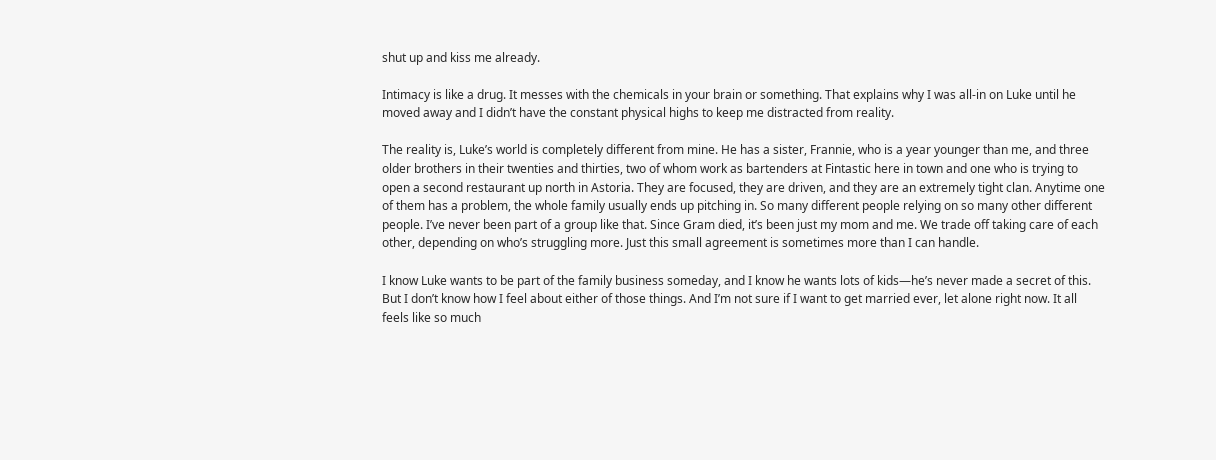shut up and kiss me already.

Intimacy is like a drug. It messes with the chemicals in your brain or something. That explains why I was all-in on Luke until he moved away and I didn’t have the constant physical highs to keep me distracted from reality.

The reality is, Luke’s world is completely different from mine. He has a sister, Frannie, who is a year younger than me, and three older brothers in their twenties and thirties, two of whom work as bartenders at Fintastic here in town and one who is trying to open a second restaurant up north in Astoria. They are focused, they are driven, and they are an extremely tight clan. Anytime one of them has a problem, the whole family usually ends up pitching in. So many different people relying on so many other different people. I’ve never been part of a group like that. Since Gram died, it’s been just my mom and me. We trade off taking care of each other, depending on who’s struggling more. Just this small agreement is sometimes more than I can handle.

I know Luke wants to be part of the family business someday, and I know he wants lots of kids—he’s never made a secret of this. But I don’t know how I feel about either of those things. And I’m not sure if I want to get married ever, let alone right now. It all feels like so much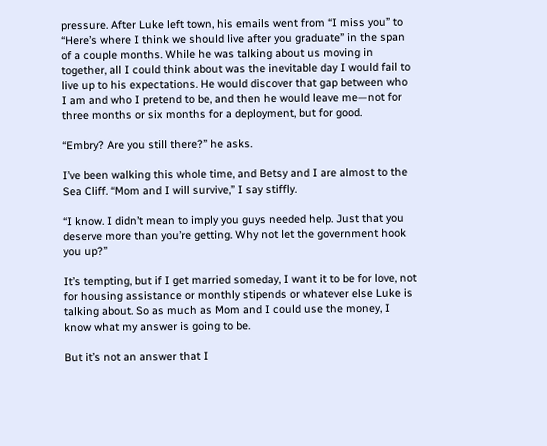pressure. After Luke left town, his emails went from “I miss you” to “Here’s where I think we should live after you graduate” in the span of a couple months. While he was talking about us moving in together, all I could think about was the inevitable day I would fail to live up to his expectations. He would discover that gap between who I am and who I pretend to be, and then he would leave me—not for three months or six months for a deployment, but for good.

“Embry? Are you still there?” he asks.

I’ve been walking this whole time, and Betsy and I are almost to the Sea Cliff. “Mom and I will survive,” I say stiffly.

“I know. I didn’t mean to imply you guys needed help. Just that you deserve more than you’re getting. Why not let the government hook you up?”

It’s tempting, but if I get married someday, I want it to be for love, not for housing assistance or monthly stipends or whatever else Luke is talking about. So as much as Mom and I could use the money, I know what my answer is going to be.

But it’s not an answer that I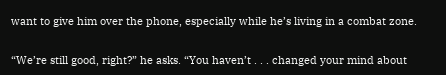want to give him over the phone, especially while he’s living in a combat zone.

“We’re still good, right?” he asks. “You haven’t . . . changed your mind about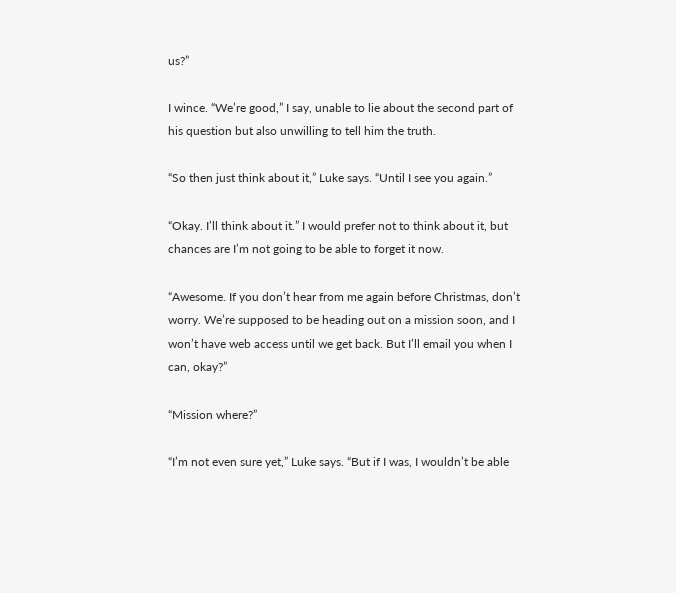us?”

I wince. “We’re good,” I say, unable to lie about the second part of his question but also unwilling to tell him the truth.

“So then just think about it,” Luke says. “Until I see you again.”

“Okay. I’ll think about it.” I would prefer not to think about it, but chances are I’m not going to be able to forget it now.

“Awesome. If you don’t hear from me again before Christmas, don’t worry. We’re supposed to be heading out on a mission soon, and I won’t have web access until we get back. But I’ll email you when I can, okay?”

“Mission where?”

“I’m not even sure yet,” Luke says. “But if I was, I wouldn’t be able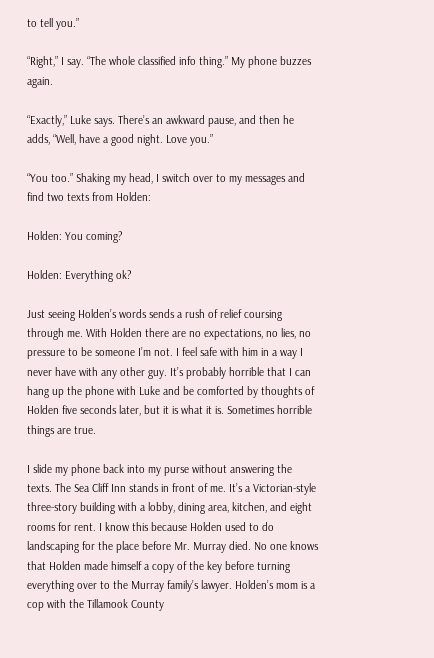to tell you.”

“Right,” I say. “The whole classified info thing.” My phone buzzes again.

“Exactly,” Luke says. There’s an awkward pause, and then he adds, “Well, have a good night. Love you.”

“You too.” Shaking my head, I switch over to my messages and find two texts from Holden:

Holden: You coming?

Holden: Everything ok?

Just seeing Holden’s words sends a rush of relief coursing through me. With Holden there are no expectations, no lies, no pressure to be someone I’m not. I feel safe with him in a way I never have with any other guy. It’s probably horrible that I can hang up the phone with Luke and be comforted by thoughts of Holden five seconds later, but it is what it is. Sometimes horrible things are true.

I slide my phone back into my purse without answering the texts. The Sea Cliff Inn stands in front of me. It’s a Victorian-style three-story building with a lobby, dining area, kitchen, and eight rooms for rent. I know this because Holden used to do landscaping for the place before Mr. Murray died. No one knows that Holden made himself a copy of the key before turning everything over to the Murray family’s lawyer. Holden’s mom is a cop with the Tillamook County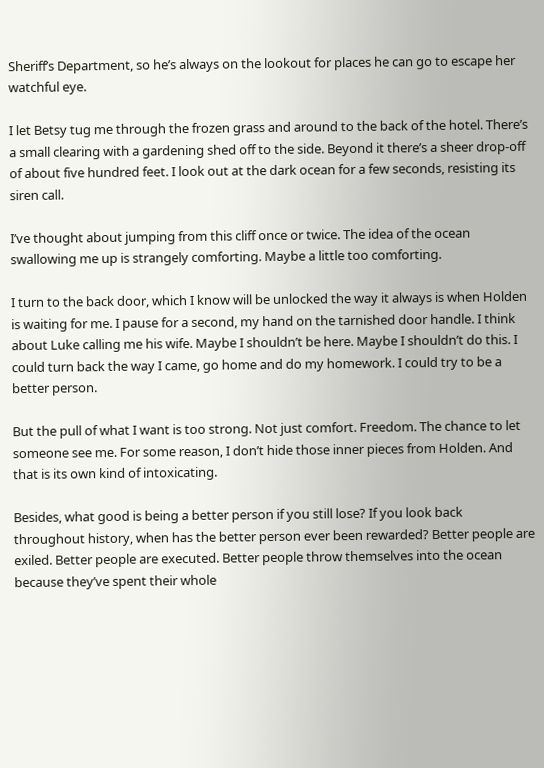Sheriff’s Department, so he’s always on the lookout for places he can go to escape her watchful eye.

I let Betsy tug me through the frozen grass and around to the back of the hotel. There’s a small clearing with a gardening shed off to the side. Beyond it there’s a sheer drop-off of about five hundred feet. I look out at the dark ocean for a few seconds, resisting its siren call.

I’ve thought about jumping from this cliff once or twice. The idea of the ocean swallowing me up is strangely comforting. Maybe a little too comforting.

I turn to the back door, which I know will be unlocked the way it always is when Holden is waiting for me. I pause for a second, my hand on the tarnished door handle. I think about Luke calling me his wife. Maybe I shouldn’t be here. Maybe I shouldn’t do this. I could turn back the way I came, go home and do my homework. I could try to be a better person.

But the pull of what I want is too strong. Not just comfort. Freedom. The chance to let someone see me. For some reason, I don’t hide those inner pieces from Holden. And that is its own kind of intoxicating.

Besides, what good is being a better person if you still lose? If you look back throughout history, when has the better person ever been rewarded? Better people are exiled. Better people are executed. Better people throw themselves into the ocean because they’ve spent their whole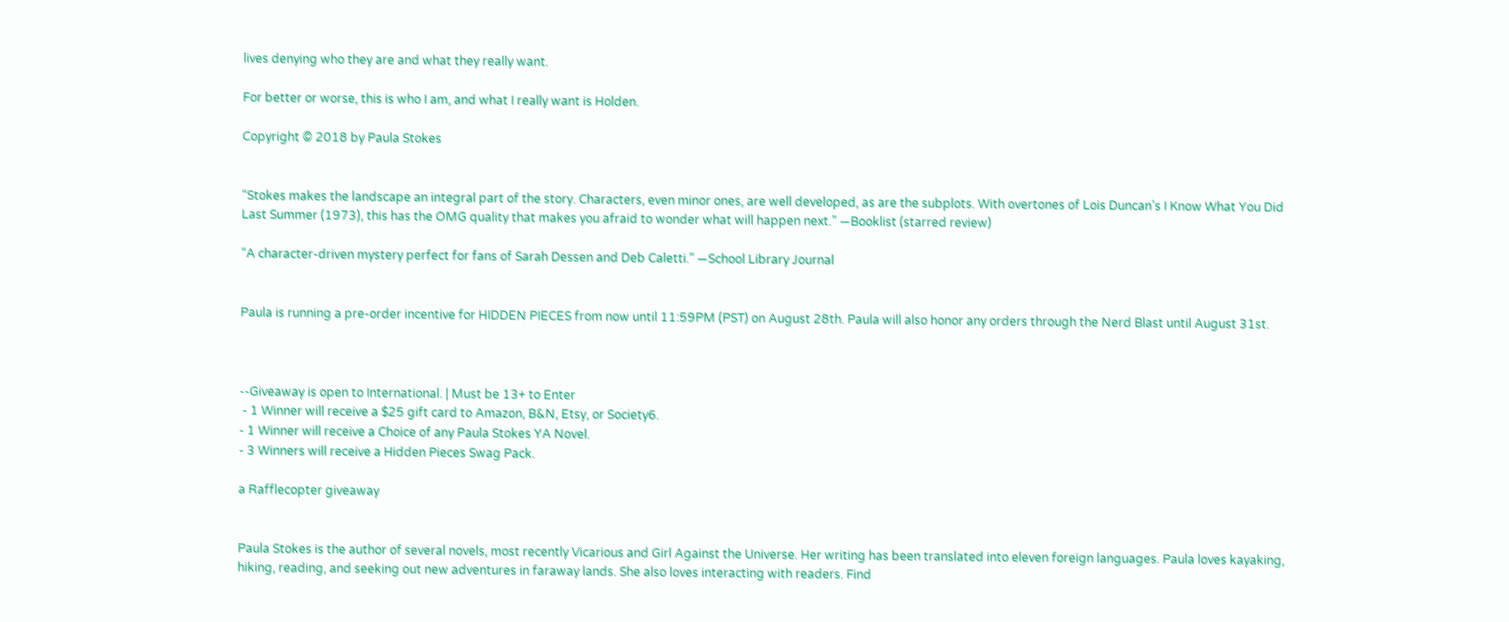lives denying who they are and what they really want.

For better or worse, this is who I am, and what I really want is Holden.

Copyright © 2018 by Paula Stokes


“Stokes makes the landscape an integral part of the story. Characters, even minor ones, are well developed, as are the subplots. With overtones of Lois Duncan’s I Know What You Did Last Summer (1973), this has the OMG quality that makes you afraid to wonder what will happen next.” ―Booklist (starred review)

“A character-driven mystery perfect for fans of Sarah Dessen and Deb Caletti.” ―School Library Journal


Paula is running a pre-order incentive for HIDDEN PIECES from now until 11:59PM (PST) on August 28th. Paula will also honor any orders through the Nerd Blast until August 31st.



--Giveaway is open to International. | Must be 13+ to Enter
 - 1 Winner will receive a $25 gift card to Amazon, B&N, Etsy, or Society6.
- 1 Winner will receive a Choice of any Paula Stokes YA Novel.
- 3 Winners will receive a Hidden Pieces Swag Pack.

a Rafflecopter giveaway


Paula Stokes is the author of several novels, most recently Vicarious and Girl Against the Universe. Her writing has been translated into eleven foreign languages. Paula loves kayaking, hiking, reading, and seeking out new adventures in faraway lands. She also loves interacting with readers. Find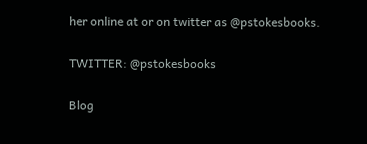her online at or on twitter as @pstokesbooks.

TWITTER: @pstokesbooks

Blog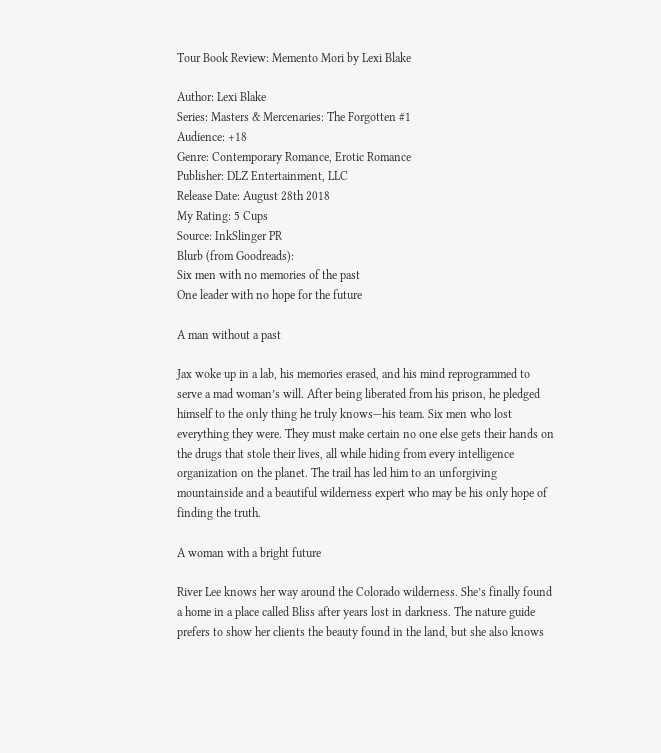Tour Book Review: Memento Mori by Lexi Blake

Author: Lexi Blake
Series: Masters & Mercenaries: The Forgotten #1
Audience: +18
Genre: Contemporary Romance, Erotic Romance
Publisher: DLZ Entertainment, LLC
Release Date: August 28th 2018
My Rating: 5 Cups
Source: InkSlinger PR
Blurb (from Goodreads):
Six men with no memories of the past
One leader with no hope for the future

A man without a past

Jax woke up in a lab, his memories erased, and his mind reprogrammed to serve a mad woman’s will. After being liberated from his prison, he pledged himself to the only thing he truly knows—his team. Six men who lost everything they were. They must make certain no one else gets their hands on the drugs that stole their lives, all while hiding from every intelligence organization on the planet. The trail has led him to an unforgiving mountainside and a beautiful wilderness expert who may be his only hope of finding the truth.

A woman with a bright future

River Lee knows her way around the Colorado wilderness. She’s finally found a home in a place called Bliss after years lost in darkness. The nature guide prefers to show her clients the beauty found in the land, but she also knows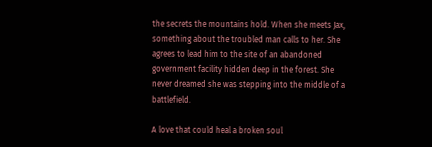the secrets the mountains hold. When she meets Jax, something about the troubled man calls to her. She agrees to lead him to the site of an abandoned government facility hidden deep in the forest. She never dreamed she was stepping into the middle of a battlefield.

A love that could heal a broken soul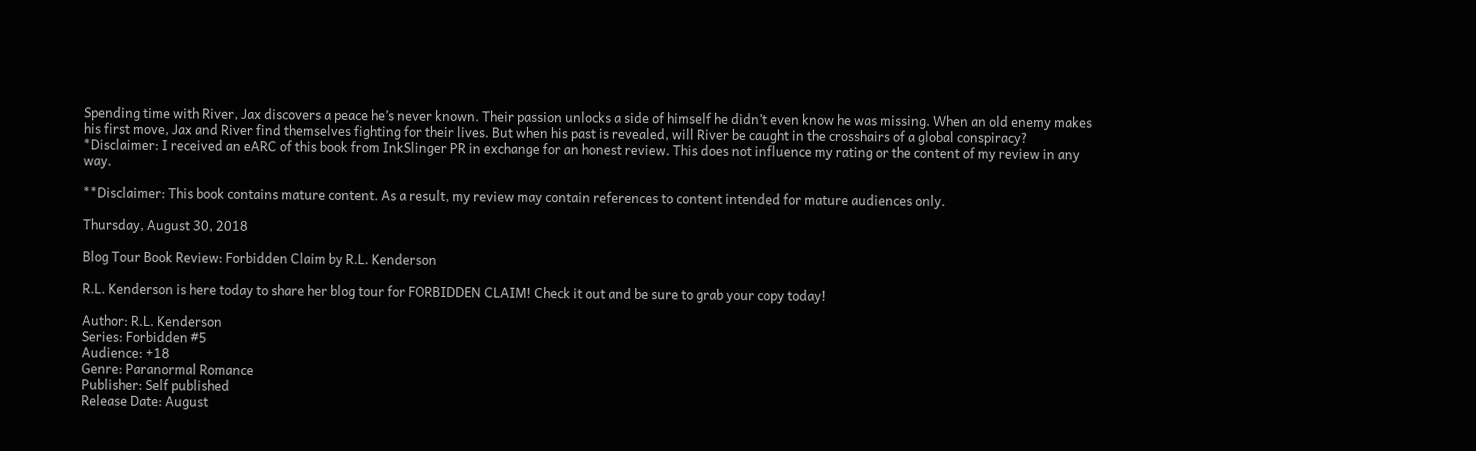Spending time with River, Jax discovers a peace he’s never known. Their passion unlocks a side of himself he didn’t even know he was missing. When an old enemy makes his first move, Jax and River find themselves fighting for their lives. But when his past is revealed, will River be caught in the crosshairs of a global conspiracy?
*Disclaimer: I received an eARC of this book from InkSlinger PR in exchange for an honest review. This does not influence my rating or the content of my review in any way.

**Disclaimer: This book contains mature content. As a result, my review may contain references to content intended for mature audiences only.

Thursday, August 30, 2018

Blog Tour Book Review: Forbidden Claim by R.L. Kenderson

R.L. Kenderson is here today to share her blog tour for FORBIDDEN CLAIM! Check it out and be sure to grab your copy today!

Author: R.L. Kenderson
Series: Forbidden #5
Audience: +18
Genre: Paranormal Romance
Publisher: Self published
Release Date: August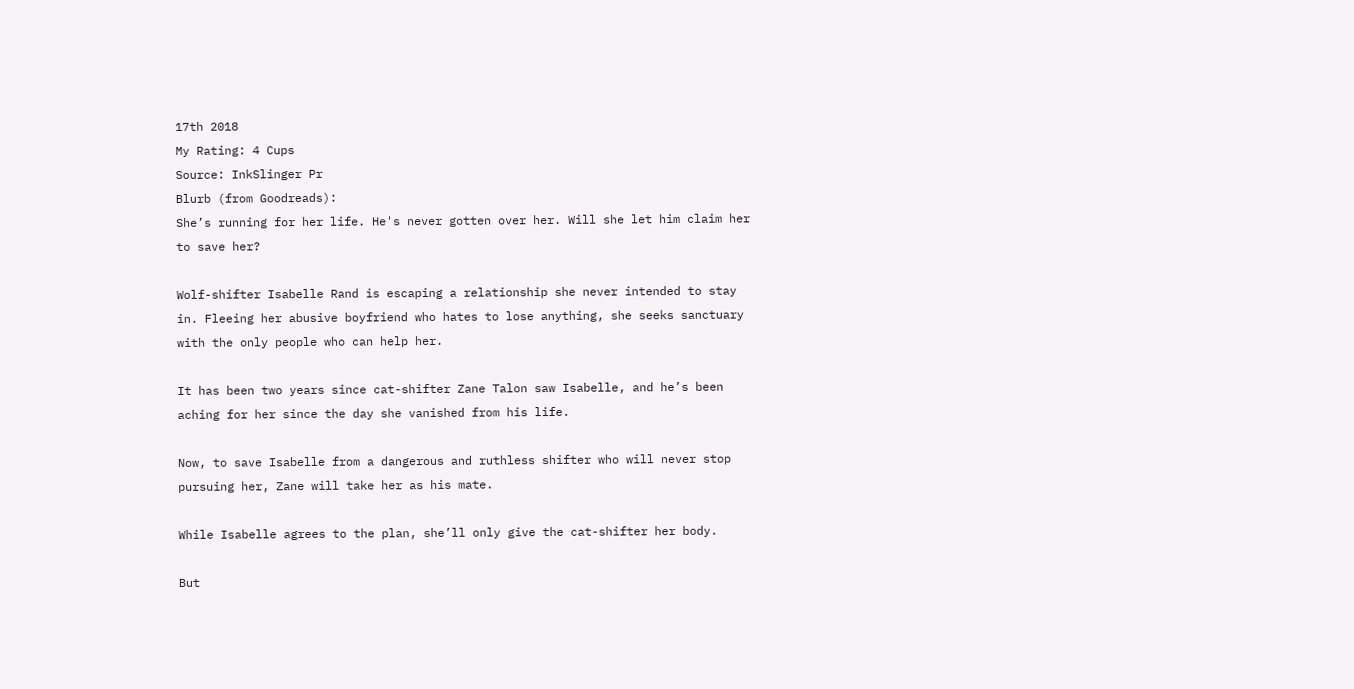17th 2018
My Rating: 4 Cups
Source: InkSlinger Pr
Blurb (from Goodreads):
She’s running for her life. He's never gotten over her. Will she let him claim her to save her?

Wolf-shifter Isabelle Rand is escaping a relationship she never intended to stay in. Fleeing her abusive boyfriend who hates to lose anything, she seeks sanctuary with the only people who can help her.

It has been two years since cat-shifter Zane Talon saw Isabelle, and he’s been aching for her since the day she vanished from his life.

Now, to save Isabelle from a dangerous and ruthless shifter who will never stop pursuing her, Zane will take her as his mate.

While Isabelle agrees to the plan, she’ll only give the cat-shifter her body.

But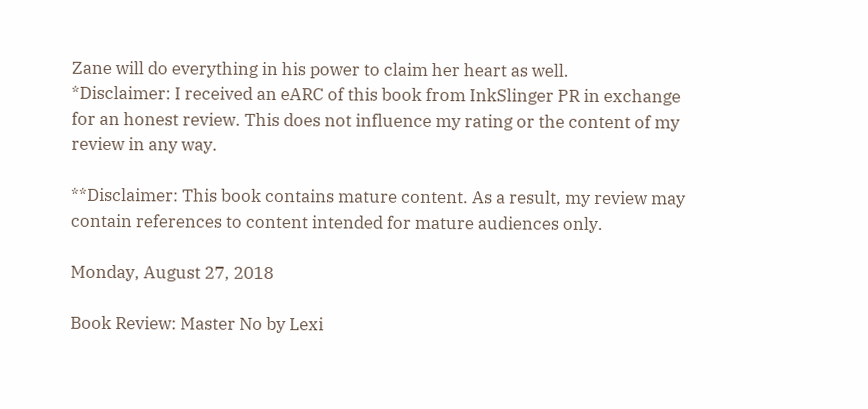Zane will do everything in his power to claim her heart as well.
*Disclaimer: I received an eARC of this book from InkSlinger PR in exchange for an honest review. This does not influence my rating or the content of my review in any way.

**Disclaimer: This book contains mature content. As a result, my review may contain references to content intended for mature audiences only.

Monday, August 27, 2018

Book Review: Master No by Lexi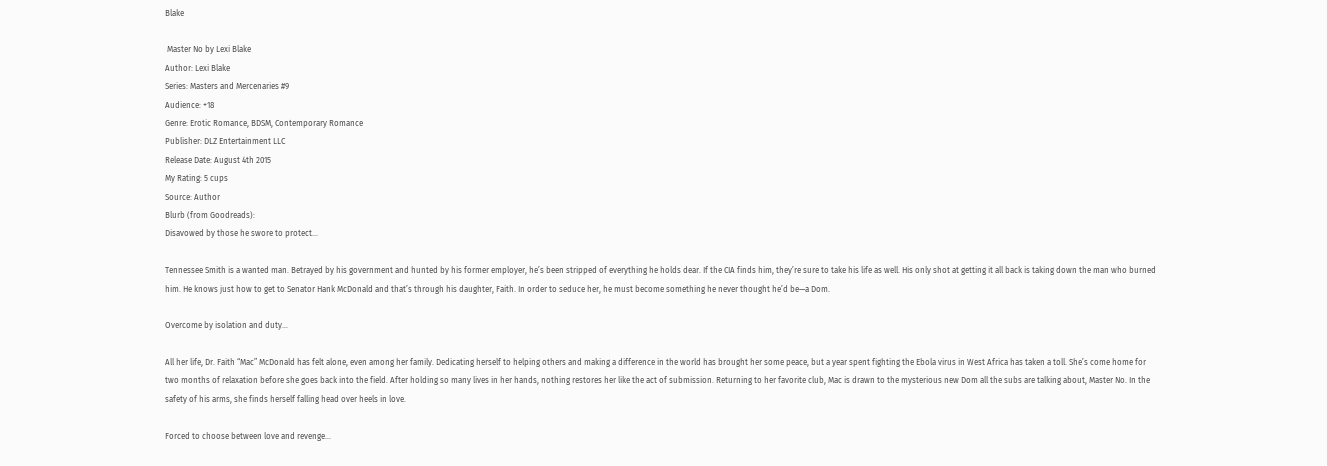Blake

 Master No by Lexi Blake
Author: Lexi Blake
Series: Masters and Mercenaries #9
Audience: +18
Genre: Erotic Romance, BDSM, Contemporary Romance
Publisher: DLZ Entertainment LLC
Release Date: August 4th 2015
My Rating: 5 cups
Source: Author
Blurb (from Goodreads):
Disavowed by those he swore to protect…

Tennessee Smith is a wanted man. Betrayed by his government and hunted by his former employer, he’s been stripped of everything he holds dear. If the CIA finds him, they’re sure to take his life as well. His only shot at getting it all back is taking down the man who burned him. He knows just how to get to Senator Hank McDonald and that’s through his daughter, Faith. In order to seduce her, he must become something he never thought he’d be—a Dom.

Overcome by isolation and duty…

All her life, Dr. Faith “Mac” McDonald has felt alone, even among her family. Dedicating herself to helping others and making a difference in the world has brought her some peace, but a year spent fighting the Ebola virus in West Africa has taken a toll. She’s come home for two months of relaxation before she goes back into the field. After holding so many lives in her hands, nothing restores her like the act of submission. Returning to her favorite club, Mac is drawn to the mysterious new Dom all the subs are talking about, Master No. In the safety of his arms, she finds herself falling head over heels in love.

Forced to choose between love and revenge…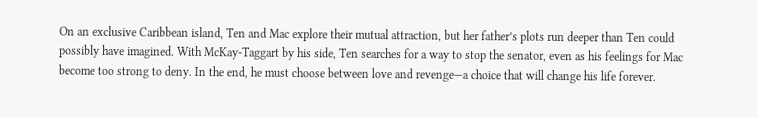On an exclusive Caribbean island, Ten and Mac explore their mutual attraction, but her father’s plots run deeper than Ten could possibly have imagined. With McKay-Taggart by his side, Ten searches for a way to stop the senator, even as his feelings for Mac become too strong to deny. In the end, he must choose between love and revenge—a choice that will change his life forever.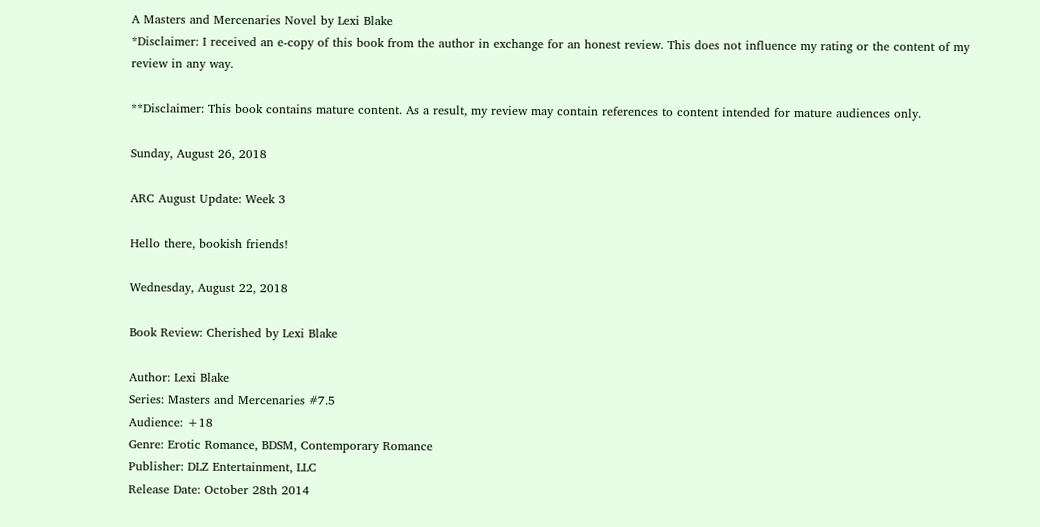A Masters and Mercenaries Novel by Lexi Blake
*Disclaimer: I received an e-copy of this book from the author in exchange for an honest review. This does not influence my rating or the content of my review in any way.

**Disclaimer: This book contains mature content. As a result, my review may contain references to content intended for mature audiences only.

Sunday, August 26, 2018

ARC August Update: Week 3

Hello there, bookish friends!

Wednesday, August 22, 2018

Book Review: Cherished by Lexi Blake

Author: Lexi Blake
Series: Masters and Mercenaries #7.5
Audience: +18
Genre: Erotic Romance, BDSM, Contemporary Romance
Publisher: DLZ Entertainment, LLC
Release Date: October 28th 2014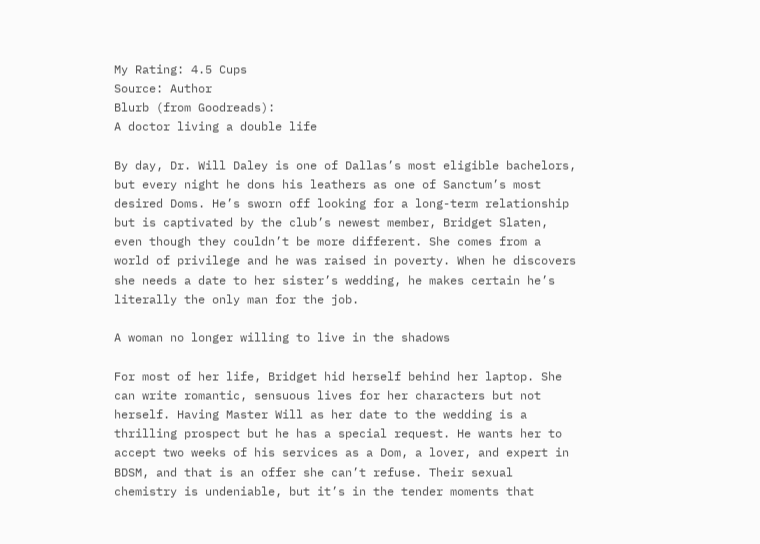My Rating: 4.5 Cups
Source: Author
Blurb (from Goodreads):
A doctor living a double life

By day, Dr. Will Daley is one of Dallas’s most eligible bachelors, but every night he dons his leathers as one of Sanctum’s most desired Doms. He’s sworn off looking for a long-term relationship but is captivated by the club’s newest member, Bridget Slaten, even though they couldn’t be more different. She comes from a world of privilege and he was raised in poverty. When he discovers she needs a date to her sister’s wedding, he makes certain he’s literally the only man for the job.

A woman no longer willing to live in the shadows

For most of her life, Bridget hid herself behind her laptop. She can write romantic, sensuous lives for her characters but not herself. Having Master Will as her date to the wedding is a thrilling prospect but he has a special request. He wants her to accept two weeks of his services as a Dom, a lover, and expert in BDSM, and that is an offer she can’t refuse. Their sexual chemistry is undeniable, but it’s in the tender moments that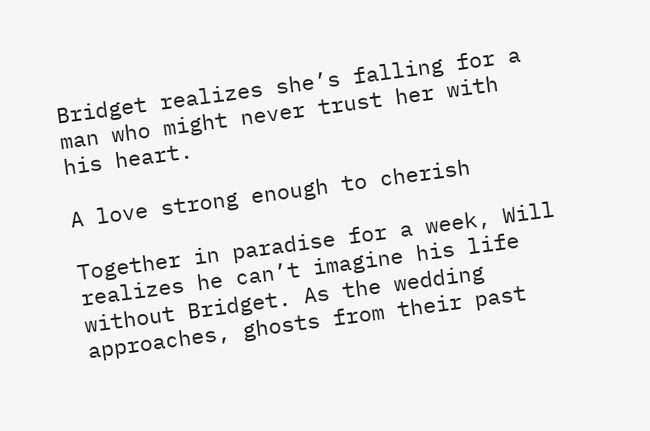Bridget realizes she’s falling for a man who might never trust her with his heart.

A love strong enough to cherish

Together in paradise for a week, Will realizes he can’t imagine his life without Bridget. As the wedding approaches, ghosts from their past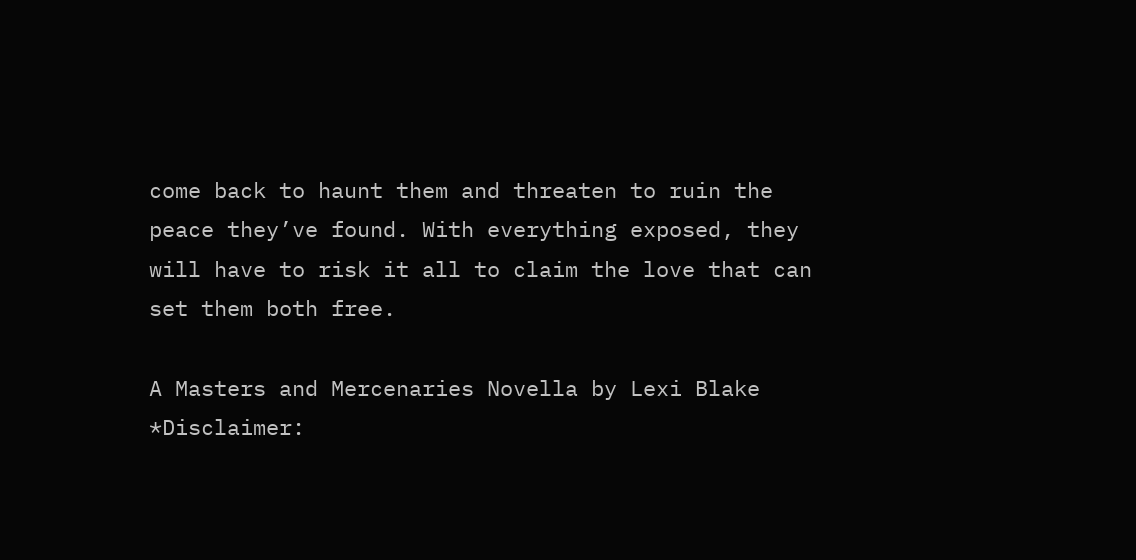come back to haunt them and threaten to ruin the peace they’ve found. With everything exposed, they will have to risk it all to claim the love that can set them both free.

A Masters and Mercenaries Novella by Lexi Blake
*Disclaimer: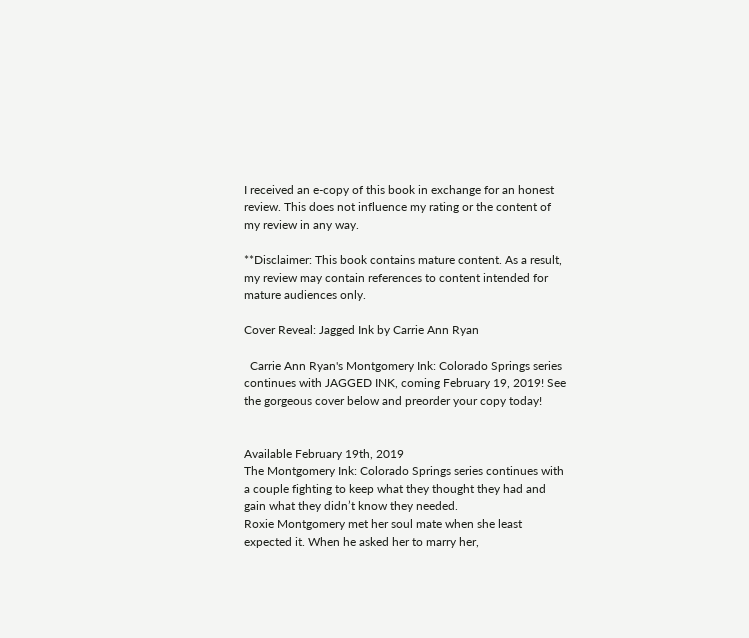I received an e-copy of this book in exchange for an honest review. This does not influence my rating or the content of my review in any way.

**Disclaimer: This book contains mature content. As a result, my review may contain references to content intended for mature audiences only.

Cover Reveal: Jagged Ink by Carrie Ann Ryan

  Carrie Ann Ryan's Montgomery Ink: Colorado Springs series continues with JAGGED INK, coming February 19, 2019! See the gorgeous cover below and preorder your copy today!


Available February 19th, 2019
The Montgomery Ink: Colorado Springs series continues with a couple fighting to keep what they thought they had and gain what they didn’t know they needed.
Roxie Montgomery met her soul mate when she least expected it. When he asked her to marry her,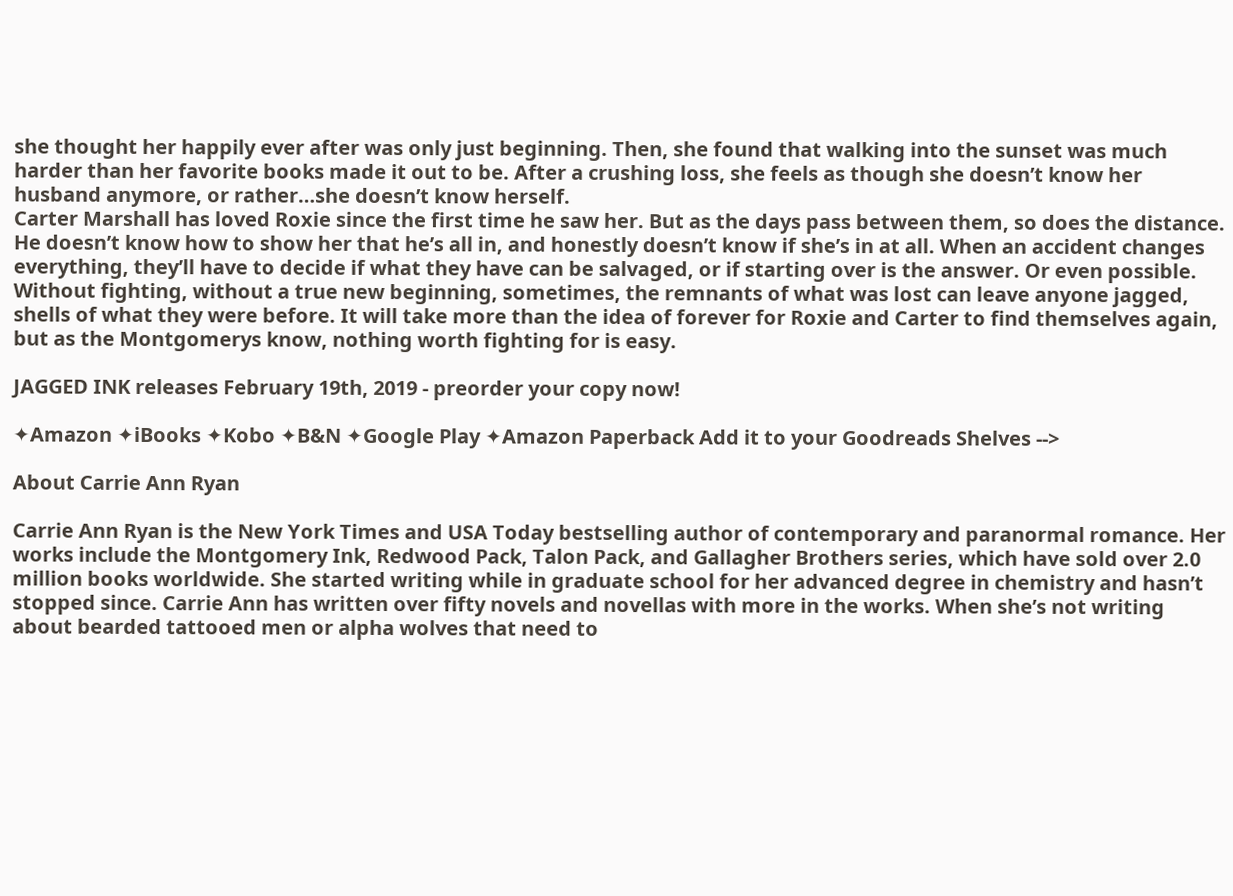she thought her happily ever after was only just beginning. Then, she found that walking into the sunset was much harder than her favorite books made it out to be. After a crushing loss, she feels as though she doesn’t know her husband anymore, or rather…she doesn’t know herself.
Carter Marshall has loved Roxie since the first time he saw her. But as the days pass between them, so does the distance. He doesn’t know how to show her that he’s all in, and honestly doesn’t know if she’s in at all. When an accident changes everything, they’ll have to decide if what they have can be salvaged, or if starting over is the answer. Or even possible.
Without fighting, without a true new beginning, sometimes, the remnants of what was lost can leave anyone jagged, shells of what they were before. It will take more than the idea of forever for Roxie and Carter to find themselves again, but as the Montgomerys know, nothing worth fighting for is easy.

JAGGED INK releases February 19th, 2019 - preorder your copy now!

✦Amazon ✦iBooks ✦Kobo ✦B&N ✦Google Play ✦Amazon Paperback Add it to your Goodreads Shelves -->

About Carrie Ann Ryan

Carrie Ann Ryan is the New York Times and USA Today bestselling author of contemporary and paranormal romance. Her works include the Montgomery Ink, Redwood Pack, Talon Pack, and Gallagher Brothers series, which have sold over 2.0 million books worldwide. She started writing while in graduate school for her advanced degree in chemistry and hasn’t stopped since. Carrie Ann has written over fifty novels and novellas with more in the works. When she’s not writing about bearded tattooed men or alpha wolves that need to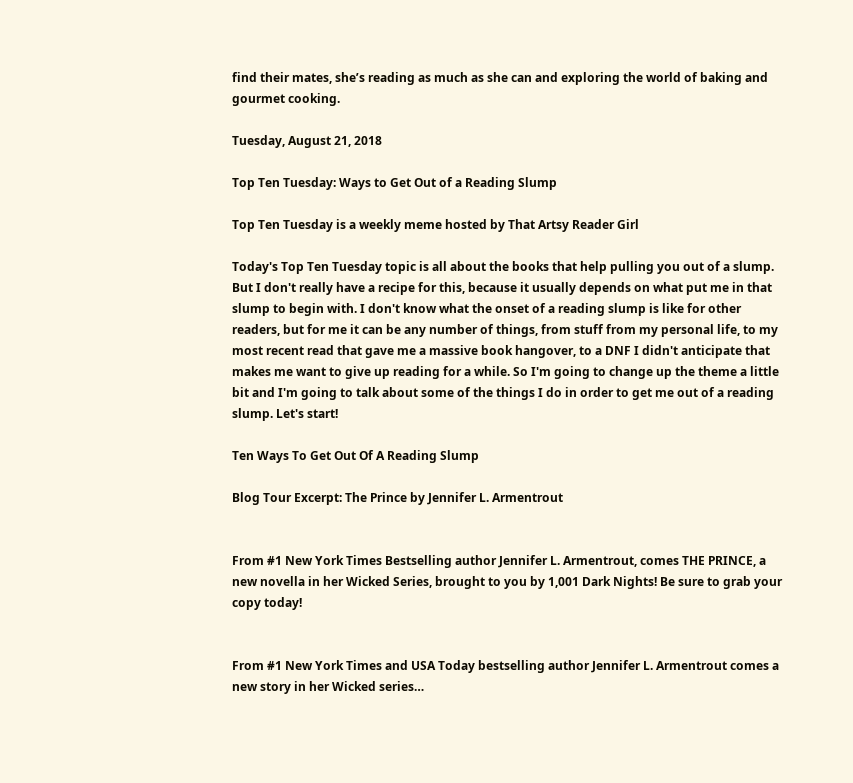find their mates, she’s reading as much as she can and exploring the world of baking and gourmet cooking.

Tuesday, August 21, 2018

Top Ten Tuesday: Ways to Get Out of a Reading Slump

Top Ten Tuesday is a weekly meme hosted by That Artsy Reader Girl

Today's Top Ten Tuesday topic is all about the books that help pulling you out of a slump. But I don't really have a recipe for this, because it usually depends on what put me in that slump to begin with. I don't know what the onset of a reading slump is like for other readers, but for me it can be any number of things, from stuff from my personal life, to my most recent read that gave me a massive book hangover, to a DNF I didn't anticipate that makes me want to give up reading for a while. So I'm going to change up the theme a little bit and I'm going to talk about some of the things I do in order to get me out of a reading slump. Let's start!

Ten Ways To Get Out Of A Reading Slump

Blog Tour Excerpt: The Prince by Jennifer L. Armentrout


From #1 New York Times Bestselling author Jennifer L. Armentrout, comes THE PRINCE, a new novella in her Wicked Series, brought to you by 1,001 Dark Nights! Be sure to grab your copy today!


From #1 New York Times and USA Today bestselling author Jennifer L. Armentrout comes a new story in her Wicked series…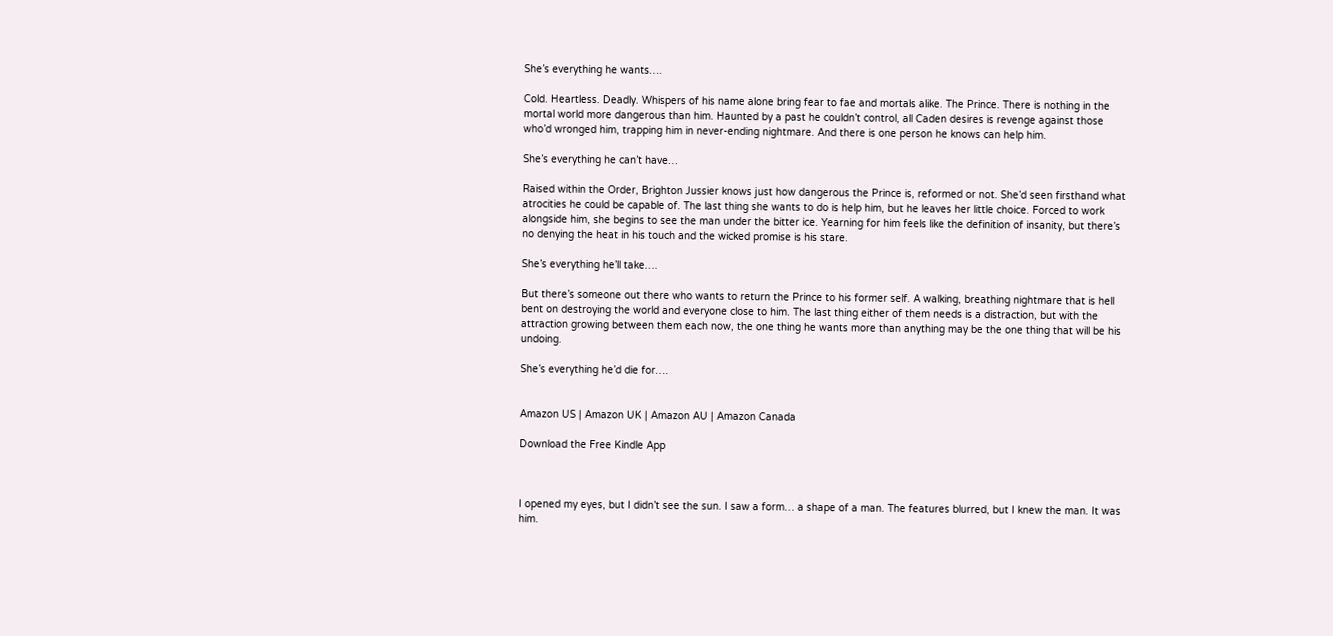She’s everything he wants….

Cold. Heartless. Deadly. Whispers of his name alone bring fear to fae and mortals alike. The Prince. There is nothing in the mortal world more dangerous than him. Haunted by a past he couldn’t control, all Caden desires is revenge against those who’d wronged him, trapping him in never-ending nightmare. And there is one person he knows can help him.

She’s everything he can’t have…

Raised within the Order, Brighton Jussier knows just how dangerous the Prince is, reformed or not. She’d seen firsthand what atrocities he could be capable of. The last thing she wants to do is help him, but he leaves her little choice. Forced to work alongside him, she begins to see the man under the bitter ice. Yearning for him feels like the definition of insanity, but there’s no denying the heat in his touch and the wicked promise is his stare.

She’s everything he’ll take….

But there’s someone out there who wants to return the Prince to his former self. A walking, breathing nightmare that is hell bent on destroying the world and everyone close to him. The last thing either of them needs is a distraction, but with the attraction growing between them each now, the one thing he wants more than anything may be the one thing that will be his undoing.

She’s everything he’d die for….


Amazon US | Amazon UK | Amazon AU | Amazon Canada

Download the Free Kindle App



I opened my eyes, but I didn’t see the sun. I saw a form… a shape of a man. The features blurred, but I knew the man. It was him.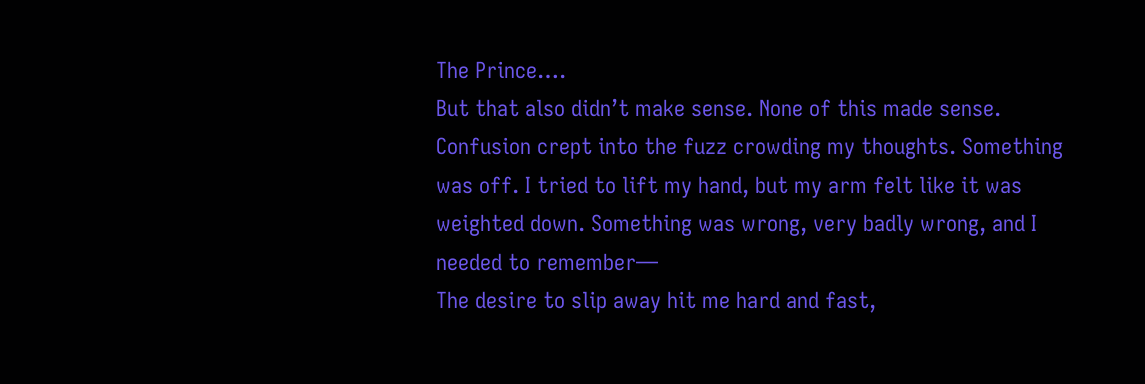The Prince….
But that also didn’t make sense. None of this made sense. Confusion crept into the fuzz crowding my thoughts. Something was off. I tried to lift my hand, but my arm felt like it was weighted down. Something was wrong, very badly wrong, and I needed to remember—
The desire to slip away hit me hard and fast,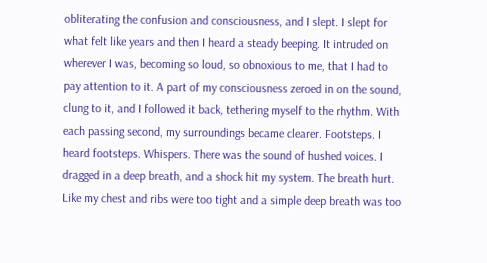obliterating the confusion and consciousness, and I slept. I slept for what felt like years and then I heard a steady beeping. It intruded on wherever I was, becoming so loud, so obnoxious to me, that I had to pay attention to it. A part of my consciousness zeroed in on the sound, clung to it, and I followed it back, tethering myself to the rhythm. With each passing second, my surroundings became clearer. Footsteps. I heard footsteps. Whispers. There was the sound of hushed voices. I dragged in a deep breath, and a shock hit my system. The breath hurt. Like my chest and ribs were too tight and a simple deep breath was too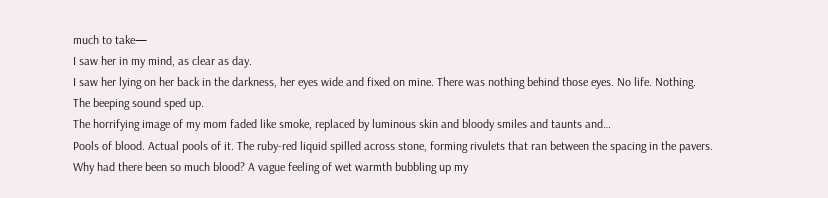much to take—
I saw her in my mind, as clear as day.
I saw her lying on her back in the darkness, her eyes wide and fixed on mine. There was nothing behind those eyes. No life. Nothing.
The beeping sound sped up.
The horrifying image of my mom faded like smoke, replaced by luminous skin and bloody smiles and taunts and…
Pools of blood. Actual pools of it. The ruby-red liquid spilled across stone, forming rivulets that ran between the spacing in the pavers. Why had there been so much blood? A vague feeling of wet warmth bubbling up my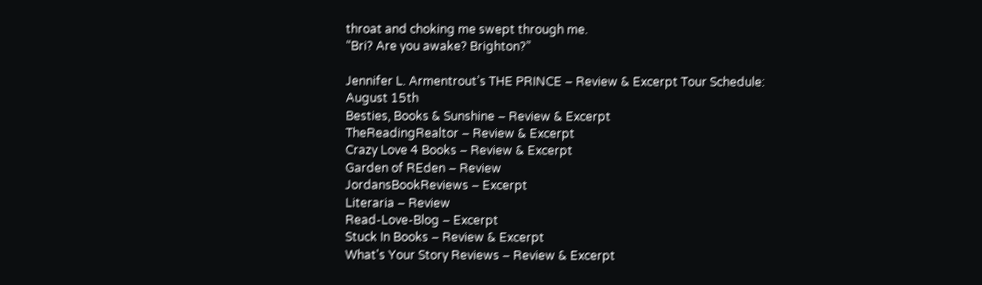throat and choking me swept through me.
“Bri? Are you awake? Brighton?”

Jennifer L. Armentrout’s THE PRINCE – Review & Excerpt Tour Schedule:
August 15th
Besties, Books & Sunshine – Review & Excerpt
TheReadingRealtor – Review & Excerpt
Crazy Love 4 Books – Review & Excerpt
Garden of REden – Review
JordansBookReviews – Excerpt
Literaria – Review
Read-Love-Blog – Excerpt
Stuck In Books – Review & Excerpt
What's Your Story Reviews – Review & Excerpt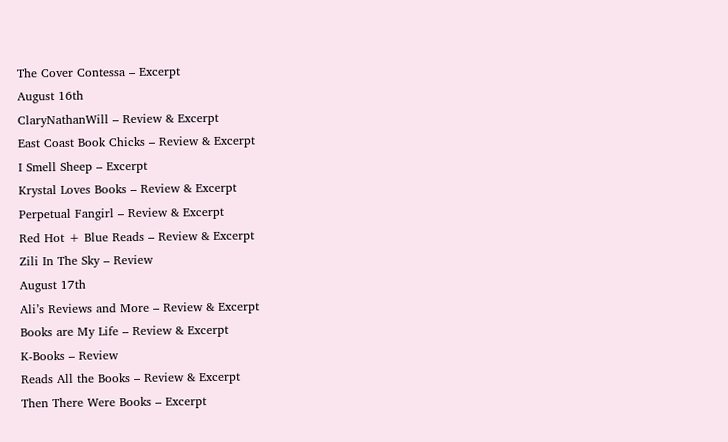The Cover Contessa – Excerpt
August 16th
ClaryNathanWill – Review & Excerpt
East Coast Book Chicks – Review & Excerpt
I Smell Sheep – Excerpt
Krystal Loves Books – Review & Excerpt
Perpetual Fangirl – Review & Excerpt
Red Hot + Blue Reads – Review & Excerpt
Zili In The Sky – Review
August 17th
Ali’s Reviews and More – Review & Excerpt
Books are My Life – Review & Excerpt
K-Books – Review
Reads All the Books – Review & Excerpt
Then There Were Books – Excerpt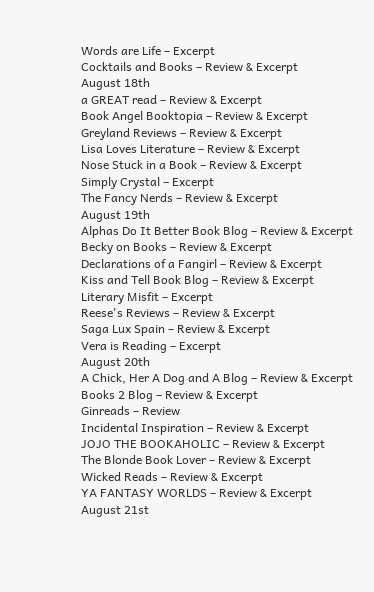Words are Life – Excerpt
Cocktails and Books – Review & Excerpt
August 18th
a GREAT read – Review & Excerpt
Book Angel Booktopia – Review & Excerpt
Greyland Reviews – Review & Excerpt
Lisa Loves Literature – Review & Excerpt
Nose Stuck in a Book – Review & Excerpt
Simply Crystal – Excerpt
The Fancy Nerds – Review & Excerpt
August 19th
Alphas Do It Better Book Blog – Review & Excerpt
Becky on Books – Review & Excerpt
Declarations of a Fangirl – Review & Excerpt
Kiss and Tell Book Blog – Review & Excerpt
Literary Misfit – Excerpt
Reese's Reviews – Review & Excerpt
Saga Lux Spain – Review & Excerpt
Vera is Reading – Excerpt
August 20th
A Chick, Her A Dog and A Blog – Review & Excerpt
Books 2 Blog – Review & Excerpt
Ginreads – Review
Incidental Inspiration – Review & Excerpt
JOJO THE BOOKAHOLIC – Review & Excerpt
The Blonde Book Lover – Review & Excerpt
Wicked Reads – Review & Excerpt
YA FANTASY WORLDS – Review & Excerpt
August 21st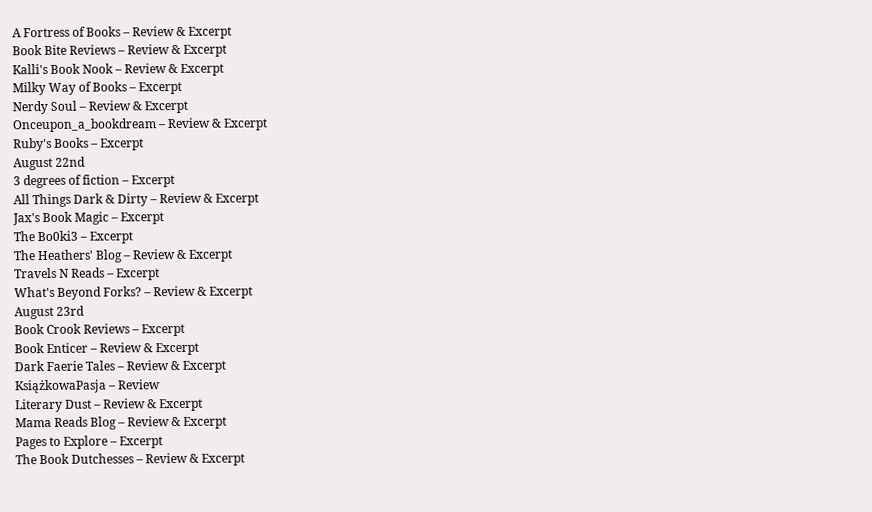A Fortress of Books – Review & Excerpt
Book Bite Reviews – Review & Excerpt
Kalli's Book Nook – Review & Excerpt
Milky Way of Books – Excerpt
Nerdy Soul – Review & Excerpt
Onceupon_a_bookdream – Review & Excerpt
Ruby's Books – Excerpt
August 22nd
3 degrees of fiction – Excerpt
All Things Dark & Dirty – Review & Excerpt
Jax's Book Magic – Excerpt
The Bo0ki3 – Excerpt
The Heathers' Blog – Review & Excerpt
Travels N Reads – Excerpt
What's Beyond Forks? – Review & Excerpt
August 23rd
Book Crook Reviews – Excerpt
Book Enticer – Review & Excerpt
Dark Faerie Tales – Review & Excerpt
KsiążkowaPasja – Review
Literary Dust – Review & Excerpt
Mama Reads Blog – Review & Excerpt
Pages to Explore – Excerpt
The Book Dutchesses – Review & Excerpt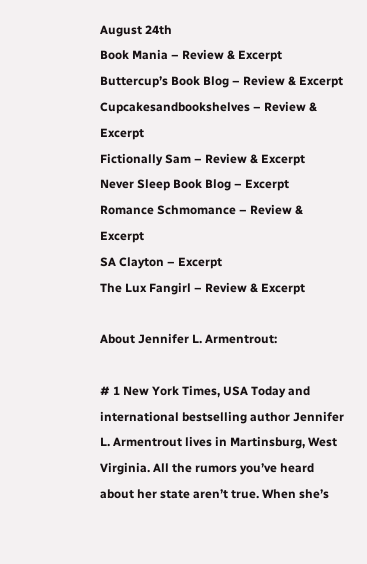August 24th
Book Mania – Review & Excerpt
Buttercup’s Book Blog – Review & Excerpt
Cupcakesandbookshelves – Review & Excerpt
Fictionally Sam – Review & Excerpt
Never Sleep Book Blog – Excerpt
Romance Schmomance – Review & Excerpt
SA Clayton – Excerpt
The Lux Fangirl – Review & Excerpt

About Jennifer L. Armentrout:

# 1 New York Times, USA Today and international bestselling author Jennifer L. Armentrout lives in Martinsburg, West Virginia. All the rumors you’ve heard about her state aren’t true. When she’s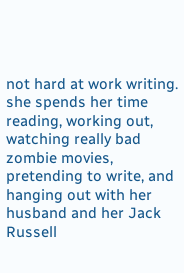not hard at work writing. she spends her time reading, working out, watching really bad zombie movies, pretending to write, and hanging out with her husband and her Jack Russell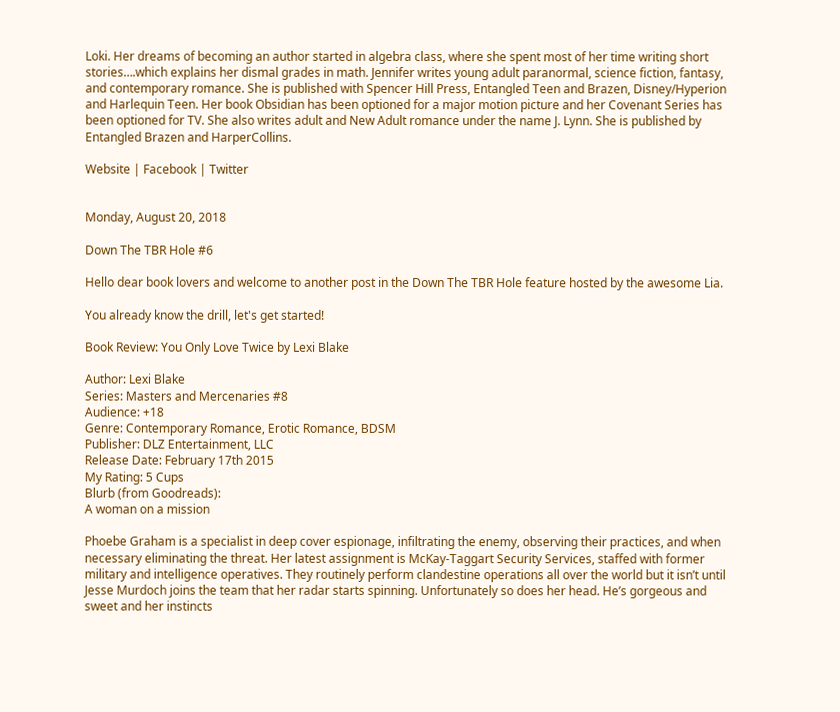Loki. Her dreams of becoming an author started in algebra class, where she spent most of her time writing short stories….which explains her dismal grades in math. Jennifer writes young adult paranormal, science fiction, fantasy, and contemporary romance. She is published with Spencer Hill Press, Entangled Teen and Brazen, Disney/Hyperion and Harlequin Teen. Her book Obsidian has been optioned for a major motion picture and her Covenant Series has been optioned for TV. She also writes adult and New Adult romance under the name J. Lynn. She is published by Entangled Brazen and HarperCollins.

Website | Facebook | Twitter


Monday, August 20, 2018

Down The TBR Hole #6

Hello dear book lovers and welcome to another post in the Down The TBR Hole feature hosted by the awesome Lia.

You already know the drill, let's get started!

Book Review: You Only Love Twice by Lexi Blake

Author: Lexi Blake
Series: Masters and Mercenaries #8
Audience: +18
Genre: Contemporary Romance, Erotic Romance, BDSM
Publisher: DLZ Entertainment, LLC
Release Date: February 17th 2015
My Rating: 5 Cups
Blurb (from Goodreads):
A woman on a mission

Phoebe Graham is a specialist in deep cover espionage, infiltrating the enemy, observing their practices, and when necessary eliminating the threat. Her latest assignment is McKay-Taggart Security Services, staffed with former military and intelligence operatives. They routinely perform clandestine operations all over the world but it isn’t until Jesse Murdoch joins the team that her radar starts spinning. Unfortunately so does her head. He’s gorgeous and sweet and her instincts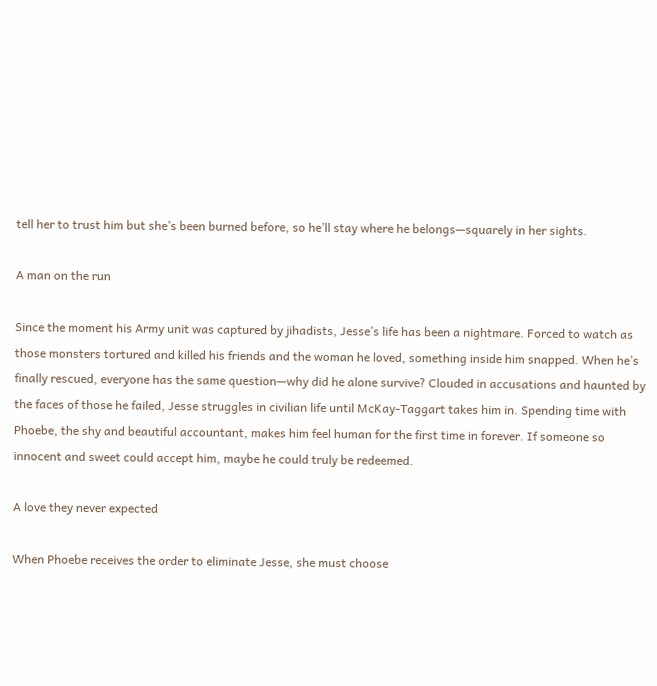tell her to trust him but she’s been burned before, so he’ll stay where he belongs—squarely in her sights.

A man on the run

Since the moment his Army unit was captured by jihadists, Jesse’s life has been a nightmare. Forced to watch as those monsters tortured and killed his friends and the woman he loved, something inside him snapped. When he’s finally rescued, everyone has the same question—why did he alone survive? Clouded in accusations and haunted by the faces of those he failed, Jesse struggles in civilian life until McKay-Taggart takes him in. Spending time with Phoebe, the shy and beautiful accountant, makes him feel human for the first time in forever. If someone so innocent and sweet could accept him, maybe he could truly be redeemed.

A love they never expected

When Phoebe receives the order to eliminate Jesse, she must choose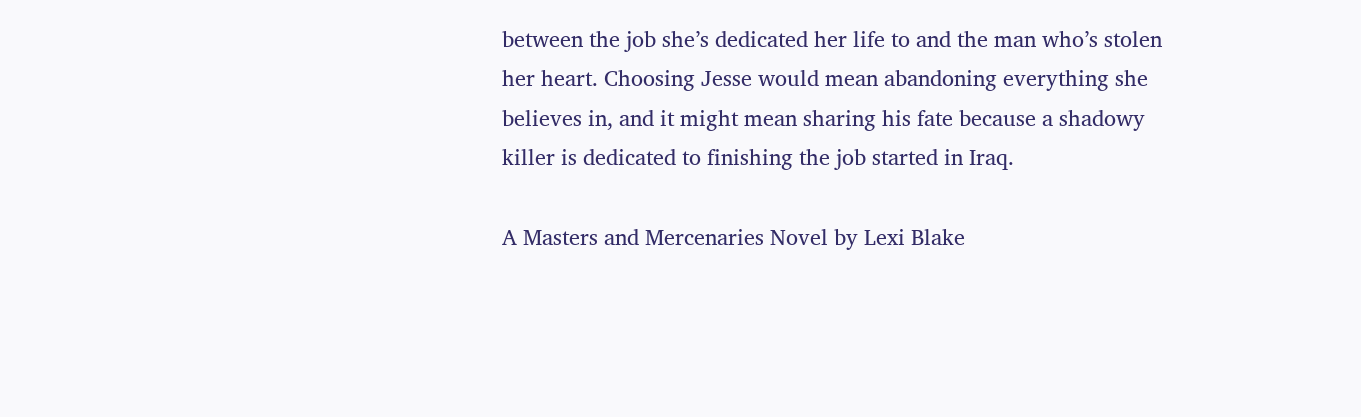between the job she’s dedicated her life to and the man who’s stolen her heart. Choosing Jesse would mean abandoning everything she believes in, and it might mean sharing his fate because a shadowy killer is dedicated to finishing the job started in Iraq.

A Masters and Mercenaries Novel by Lexi Blake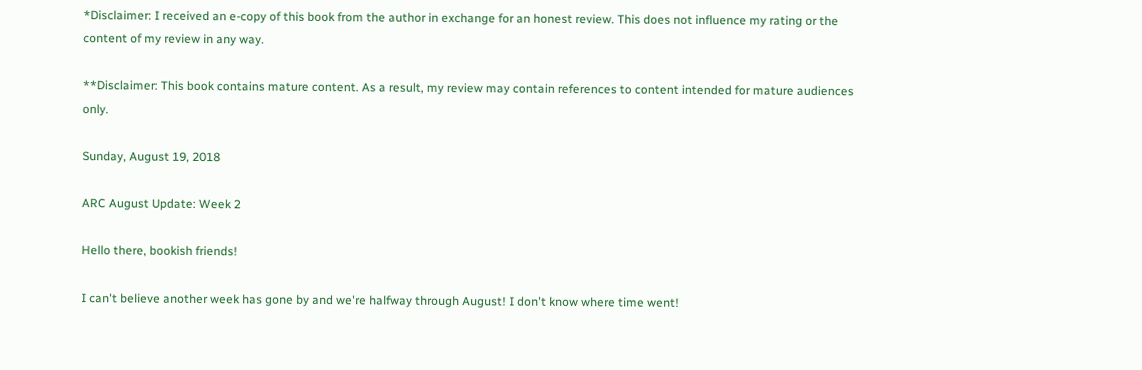*Disclaimer: I received an e-copy of this book from the author in exchange for an honest review. This does not influence my rating or the content of my review in any way.

**Disclaimer: This book contains mature content. As a result, my review may contain references to content intended for mature audiences only.

Sunday, August 19, 2018

ARC August Update: Week 2

Hello there, bookish friends!

I can't believe another week has gone by and we're halfway through August! I don't know where time went!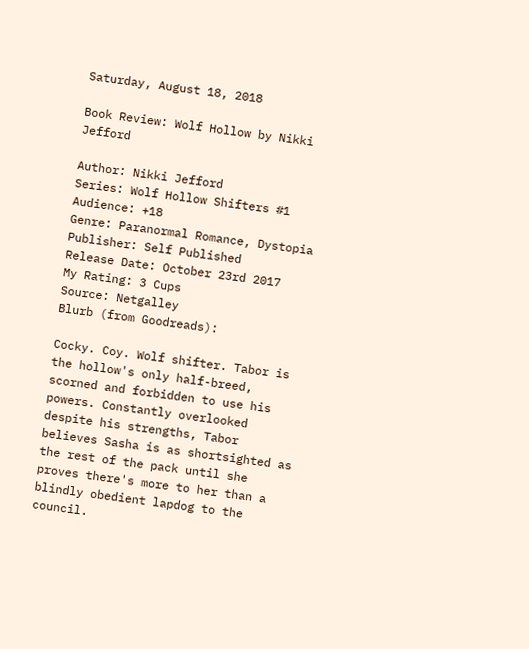Saturday, August 18, 2018

Book Review: Wolf Hollow by Nikki Jefford

Author: Nikki Jefford
Series: Wolf Hollow Shifters #1
Audience: +18
Genre: Paranormal Romance, Dystopia
Publisher: Self Published
Release Date: October 23rd 2017
My Rating: 3 Cups
Source: Netgalley
Blurb (from Goodreads):

Cocky. Coy. Wolf shifter. Tabor is the hollow's only half-breed, scorned and forbidden to use his powers. Constantly overlooked despite his strengths, Tabor believes Sasha is as shortsighted as the rest of the pack until she proves there's more to her than a blindly obedient lapdog to the council.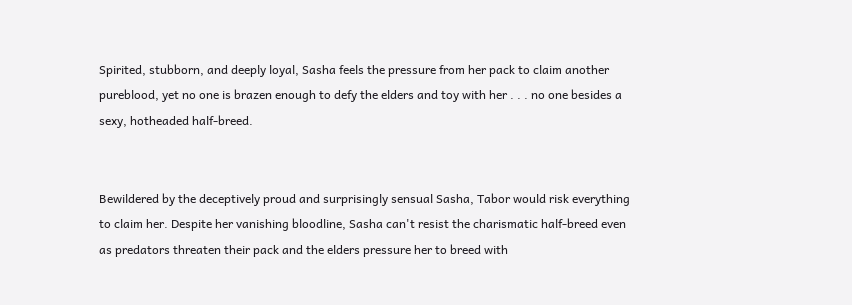Spirited, stubborn, and deeply loyal, Sasha feels the pressure from her pack to claim another pureblood, yet no one is brazen enough to defy the elders and toy with her . . . no one besides a sexy, hotheaded half-breed.


Bewildered by the deceptively proud and surprisingly sensual Sasha, Tabor would risk everything to claim her. Despite her vanishing bloodline, Sasha can't resist the charismatic half-breed even as predators threaten their pack and the elders pressure her to breed with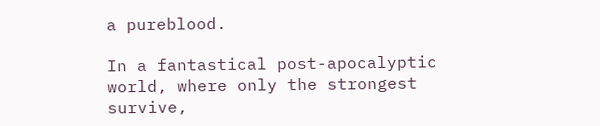a pureblood.

In a fantastical post-apocalyptic world, where only the strongest survive,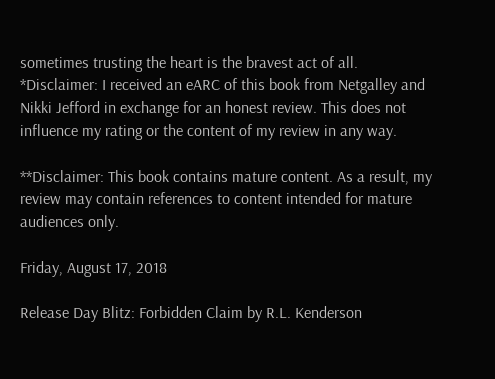sometimes trusting the heart is the bravest act of all.
*Disclaimer: I received an eARC of this book from Netgalley and Nikki Jefford in exchange for an honest review. This does not influence my rating or the content of my review in any way.

**Disclaimer: This book contains mature content. As a result, my review may contain references to content intended for mature audiences only.

Friday, August 17, 2018

Release Day Blitz: Forbidden Claim by R.L. Kenderson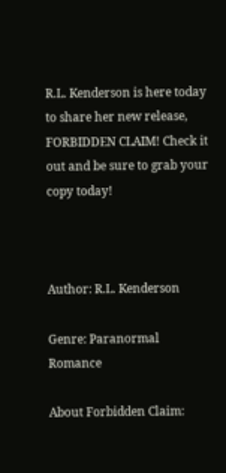R.L. Kenderson is here today to share her new release, FORBIDDEN CLAIM! Check it out and be sure to grab your copy today!



Author: R.L. Kenderson

Genre: Paranormal Romance

About Forbidden Claim: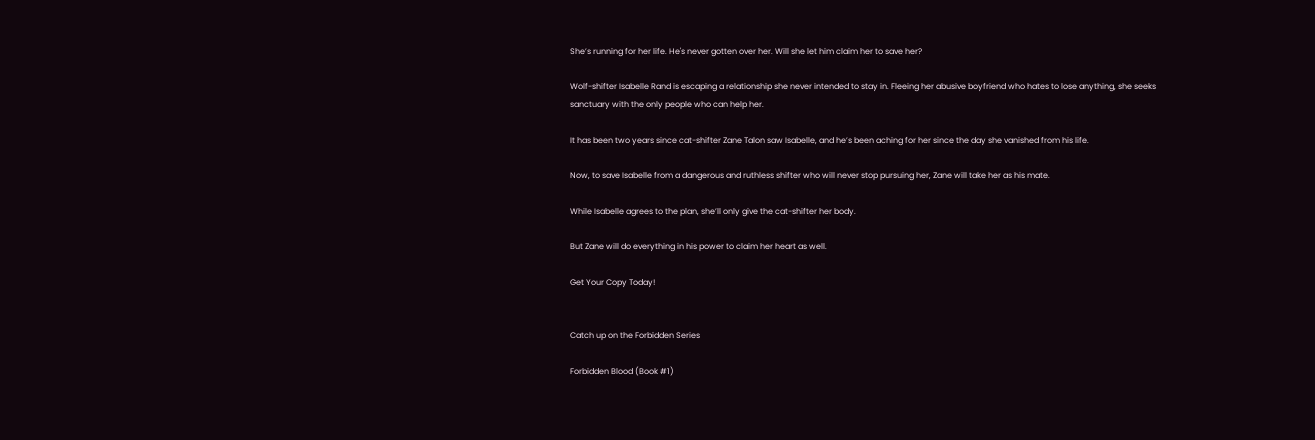She’s running for her life. He's never gotten over her. Will she let him claim her to save her?

Wolf-shifter Isabelle Rand is escaping a relationship she never intended to stay in. Fleeing her abusive boyfriend who hates to lose anything, she seeks sanctuary with the only people who can help her.

It has been two years since cat-shifter Zane Talon saw Isabelle, and he’s been aching for her since the day she vanished from his life.

Now, to save Isabelle from a dangerous and ruthless shifter who will never stop pursuing her, Zane will take her as his mate.

While Isabelle agrees to the plan, she’ll only give the cat-shifter her body.

But Zane will do everything in his power to claim her heart as well.

Get Your Copy Today!


Catch up on the Forbidden Series

Forbidden Blood (Book #1)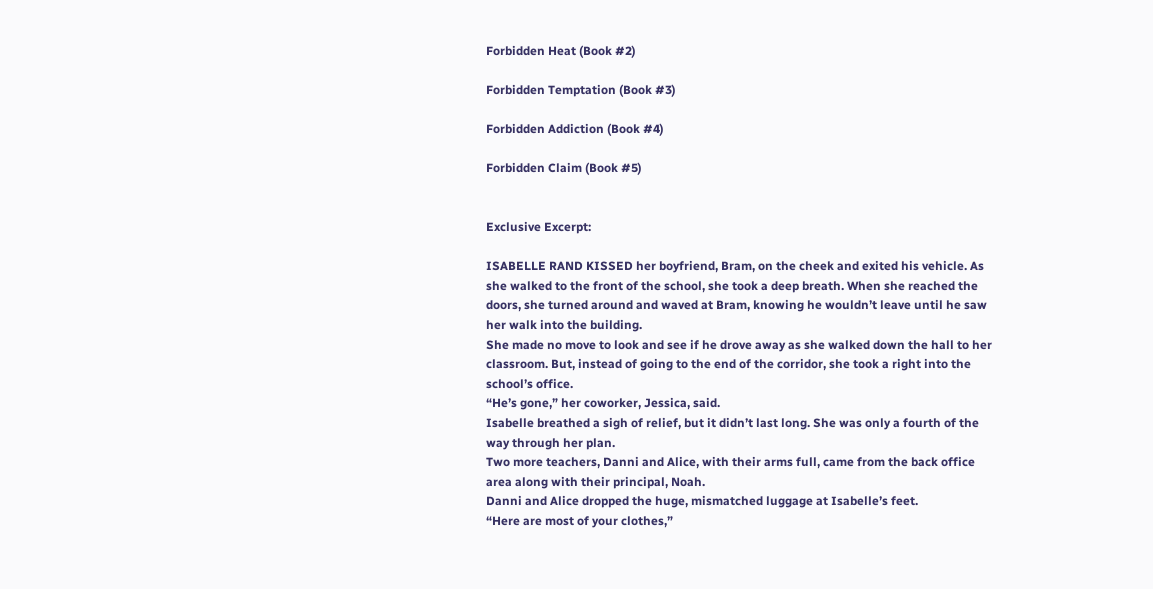Forbidden Heat (Book #2)

Forbidden Temptation (Book #3)

Forbidden Addiction (Book #4)

Forbidden Claim (Book #5)


Exclusive Excerpt:

ISABELLE RAND KISSED her boyfriend, Bram, on the cheek and exited his vehicle. As she walked to the front of the school, she took a deep breath. When she reached the doors, she turned around and waved at Bram, knowing he wouldn’t leave until he saw her walk into the building.
She made no move to look and see if he drove away as she walked down the hall to her classroom. But, instead of going to the end of the corridor, she took a right into the school’s office.
“He’s gone,” her coworker, Jessica, said.
Isabelle breathed a sigh of relief, but it didn’t last long. She was only a fourth of the way through her plan.
Two more teachers, Danni and Alice, with their arms full, came from the back office area along with their principal, Noah.
Danni and Alice dropped the huge, mismatched luggage at Isabelle’s feet.
“Here are most of your clothes,”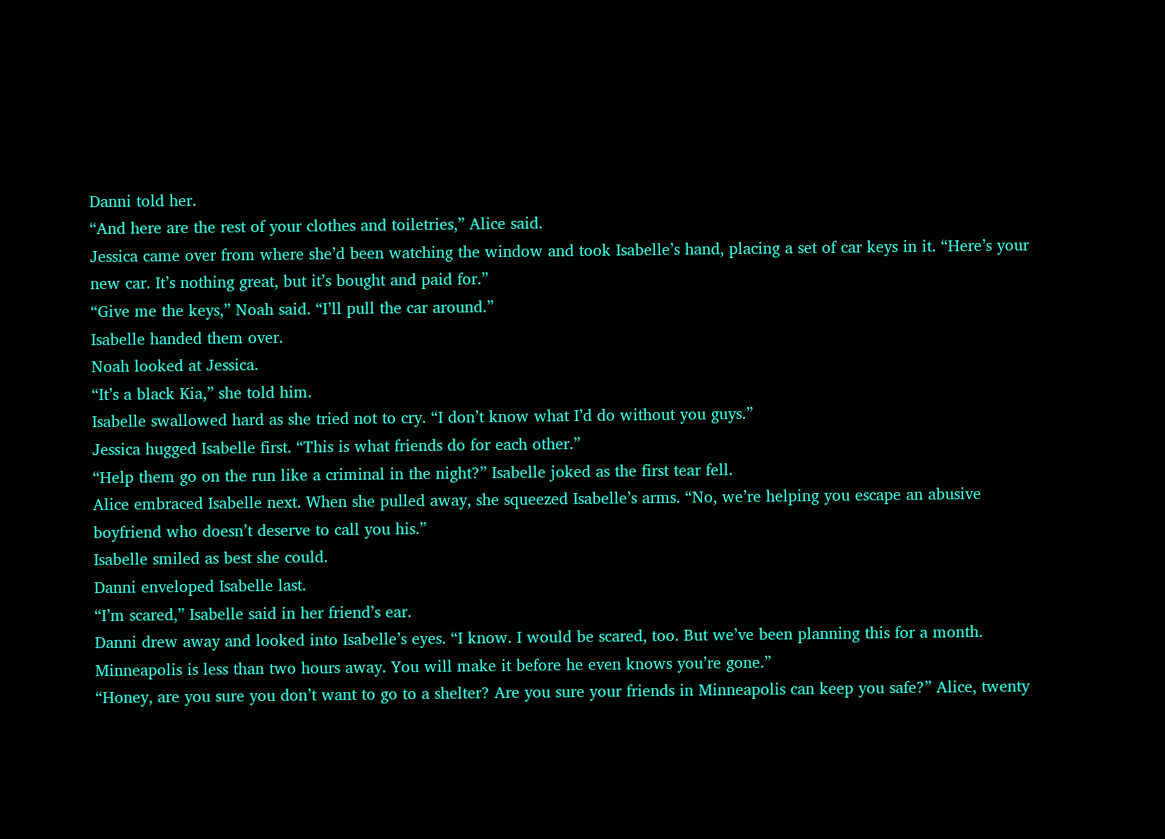Danni told her.
“And here are the rest of your clothes and toiletries,” Alice said.
Jessica came over from where she’d been watching the window and took Isabelle’s hand, placing a set of car keys in it. “Here’s your new car. It’s nothing great, but it’s bought and paid for.”
“Give me the keys,” Noah said. “I’ll pull the car around.”
Isabelle handed them over.
Noah looked at Jessica.
“It’s a black Kia,” she told him.
Isabelle swallowed hard as she tried not to cry. “I don’t know what I’d do without you guys.”
Jessica hugged Isabelle first. “This is what friends do for each other.”
“Help them go on the run like a criminal in the night?” Isabelle joked as the first tear fell.
Alice embraced Isabelle next. When she pulled away, she squeezed Isabelle’s arms. “No, we’re helping you escape an abusive boyfriend who doesn’t deserve to call you his.”
Isabelle smiled as best she could.
Danni enveloped Isabelle last.
“I’m scared,” Isabelle said in her friend’s ear.
Danni drew away and looked into Isabelle’s eyes. “I know. I would be scared, too. But we’ve been planning this for a month. Minneapolis is less than two hours away. You will make it before he even knows you’re gone.”
“Honey, are you sure you don’t want to go to a shelter? Are you sure your friends in Minneapolis can keep you safe?” Alice, twenty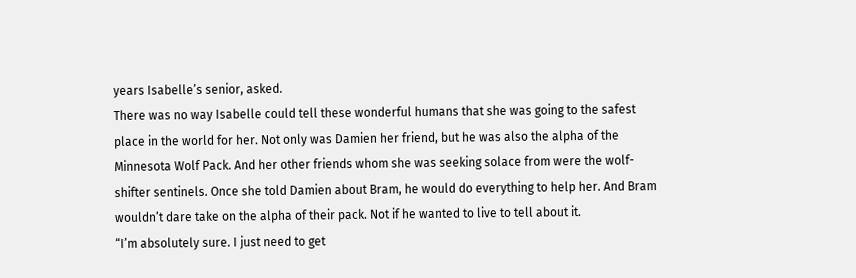years Isabelle’s senior, asked.
There was no way Isabelle could tell these wonderful humans that she was going to the safest place in the world for her. Not only was Damien her friend, but he was also the alpha of the Minnesota Wolf Pack. And her other friends whom she was seeking solace from were the wolf-shifter sentinels. Once she told Damien about Bram, he would do everything to help her. And Bram wouldn’t dare take on the alpha of their pack. Not if he wanted to live to tell about it.
“I’m absolutely sure. I just need to get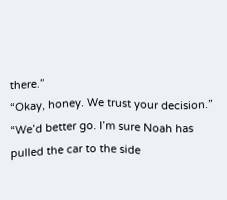there.”
“Okay, honey. We trust your decision.”
“We’d better go. I’m sure Noah has pulled the car to the side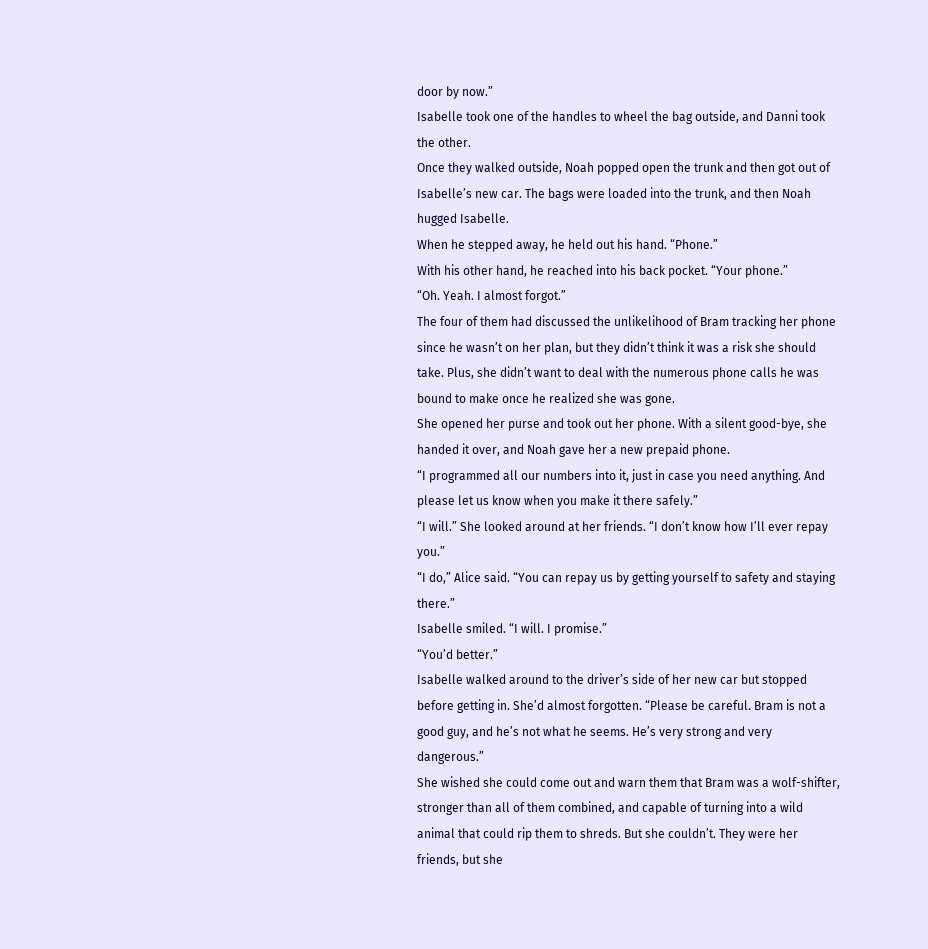door by now.”
Isabelle took one of the handles to wheel the bag outside, and Danni took the other.
Once they walked outside, Noah popped open the trunk and then got out of Isabelle’s new car. The bags were loaded into the trunk, and then Noah hugged Isabelle.
When he stepped away, he held out his hand. “Phone.”
With his other hand, he reached into his back pocket. “Your phone.”
“Oh. Yeah. I almost forgot.”
The four of them had discussed the unlikelihood of Bram tracking her phone since he wasn’t on her plan, but they didn’t think it was a risk she should take. Plus, she didn’t want to deal with the numerous phone calls he was bound to make once he realized she was gone.
She opened her purse and took out her phone. With a silent good-bye, she handed it over, and Noah gave her a new prepaid phone.
“I programmed all our numbers into it, just in case you need anything. And please let us know when you make it there safely.”
“I will.” She looked around at her friends. “I don’t know how I’ll ever repay you.”
“I do,” Alice said. “You can repay us by getting yourself to safety and staying there.”
Isabelle smiled. “I will. I promise.”
“You’d better.”
Isabelle walked around to the driver’s side of her new car but stopped before getting in. She’d almost forgotten. “Please be careful. Bram is not a good guy, and he’s not what he seems. He’s very strong and very dangerous.”
She wished she could come out and warn them that Bram was a wolf-shifter, stronger than all of them combined, and capable of turning into a wild animal that could rip them to shreds. But she couldn’t. They were her friends, but she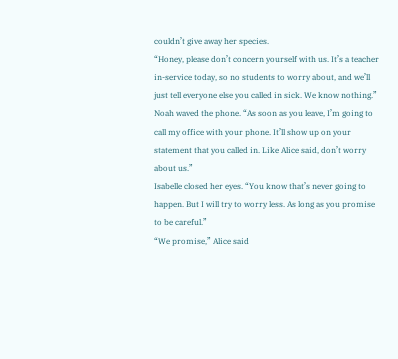couldn’t give away her species.
“Honey, please don’t concern yourself with us. It’s a teacher in-service today, so no students to worry about, and we’ll just tell everyone else you called in sick. We know nothing.”
Noah waved the phone. “As soon as you leave, I’m going to call my office with your phone. It’ll show up on your statement that you called in. Like Alice said, don’t worry about us.”
Isabelle closed her eyes. “You know that’s never going to happen. But I will try to worry less. As long as you promise to be careful.”
“We promise,” Alice said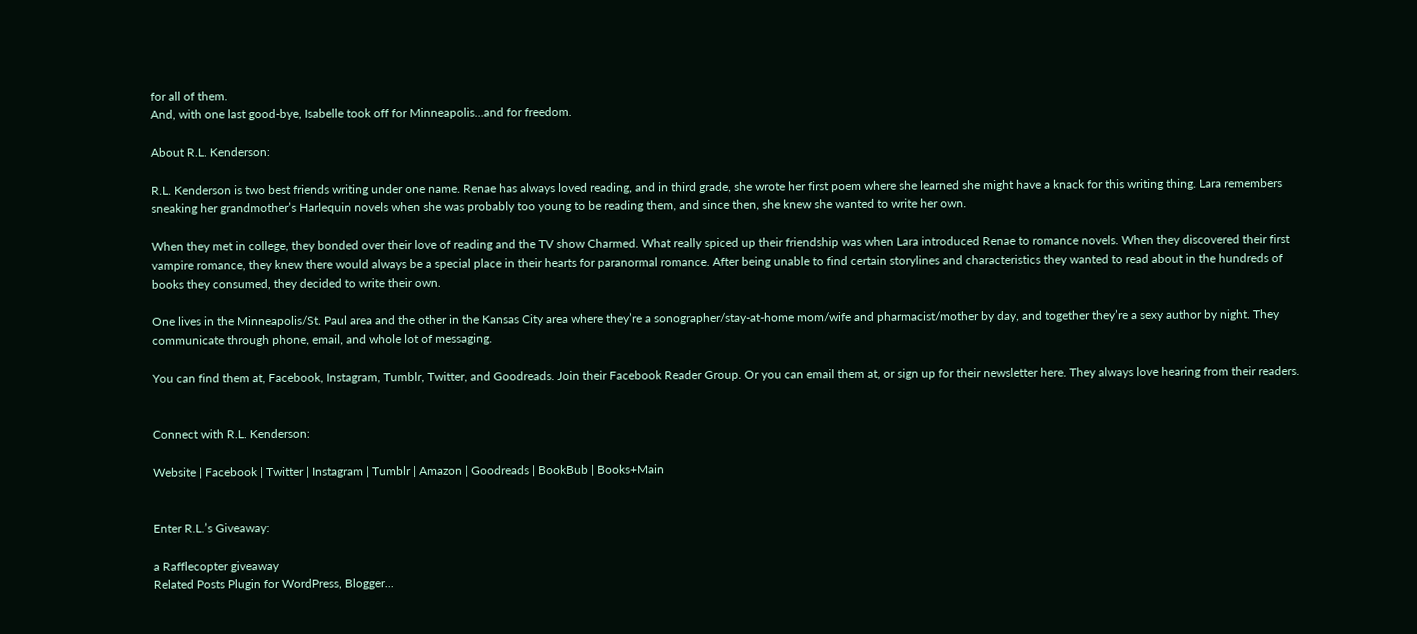for all of them.
And, with one last good-bye, Isabelle took off for Minneapolis…and for freedom.

About R.L. Kenderson:

R.L. Kenderson is two best friends writing under one name. Renae has always loved reading, and in third grade, she wrote her first poem where she learned she might have a knack for this writing thing. Lara remembers sneaking her grandmother’s Harlequin novels when she was probably too young to be reading them, and since then, she knew she wanted to write her own.

When they met in college, they bonded over their love of reading and the TV show Charmed. What really spiced up their friendship was when Lara introduced Renae to romance novels. When they discovered their first vampire romance, they knew there would always be a special place in their hearts for paranormal romance. After being unable to find certain storylines and characteristics they wanted to read about in the hundreds of books they consumed, they decided to write their own.

One lives in the Minneapolis/St. Paul area and the other in the Kansas City area where they’re a sonographer/stay-at-home mom/wife and pharmacist/mother by day, and together they’re a sexy author by night. They communicate through phone, email, and whole lot of messaging.

You can find them at, Facebook, Instagram, Tumblr, Twitter, and Goodreads. Join their Facebook Reader Group. Or you can email them at, or sign up for their newsletter here. They always love hearing from their readers.


Connect with R.L. Kenderson:

Website | Facebook | Twitter | Instagram | Tumblr | Amazon | Goodreads | BookBub | Books+Main


Enter R.L.’s Giveaway:

a Rafflecopter giveaway
Related Posts Plugin for WordPress, Blogger...